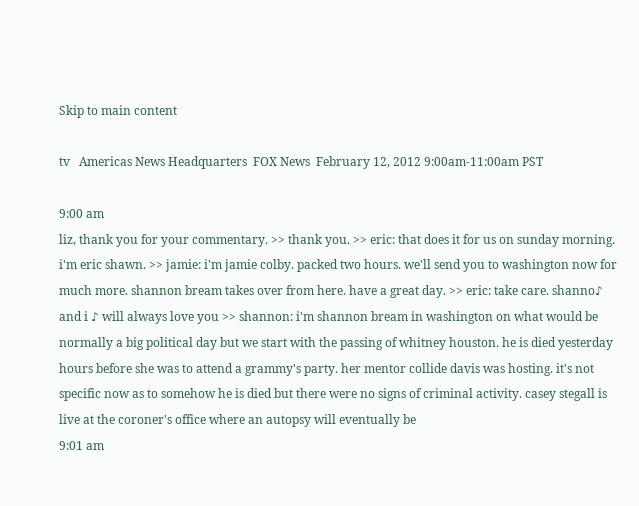Skip to main content

tv   Americas News Headquarters  FOX News  February 12, 2012 9:00am-11:00am PST

9:00 am
liz, thank you for your commentary. >> thank you. >> eric: that does it for us on sunday morning. i'm eric shawn. >> jamie: i'm jamie colby. packed two hours. we'll send you to washington now for much more. shannon bream takes over from here. have a great day. >> eric: take care. shanno♪ and i ♪ will always love you >> shannon: i'm shannon bream in washington on what would be normally a big political day but we start with the passing of whitney houston. he is died yesterday hours before she was to attend a grammy's party. her mentor collide davis was hosting. it's not specific now as to somehow he is died but there were no signs of criminal activity. casey stegall is live at the coroner's office where an autopsy will eventually be
9:01 am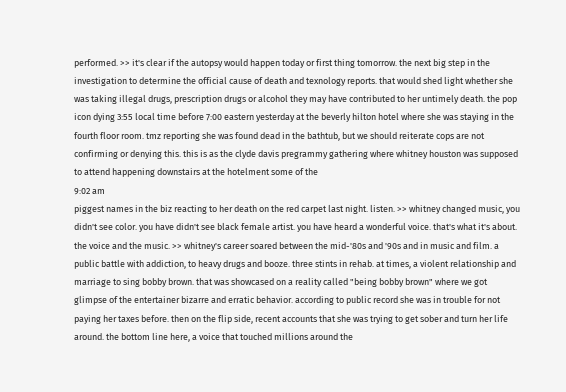performed. >> it's clear if the autopsy would happen today or first thing tomorrow. the next big step in the investigation to determine the official cause of death and texnology reports. that would shed light whether she was taking illegal drugs, prescription drugs or alcohol they may have contributed to her untimely death. the pop icon dying 3:55 local time before 7:00 eastern yesterday at the beverly hilton hotel where she was staying in the fourth floor room. tmz reporting she was found dead in the bathtub, but we should reiterate cops are not confirming or denying this. this is as the clyde davis pregrammy gathering where whitney houston was supposed to attend happening downstairs at the hotelment some of the
9:02 am
piggest names in the biz reacting to her death on the red carpet last night. listen. >> whitney changed music, you didn't see color. you have didn't see black female artist. you have heard a wonderful voice. that's what it's about. the voice and the music. >> whitney's career soared between the mid-'80s and '90s and in music and film. a public battle with addiction, to heavy drugs and booze. three stints in rehab. at times, a violent relationship and marriage to sing bobby brown. that was showcased on a reality called "being bobby brown" where we got glimpse of the entertainer bizarre and erratic behavior. according to public record she was in trouble for not paying her taxes before. then on the flip side, recent accounts that she was trying to get sober and turn her life around. the bottom line here, a voice that touched millions around the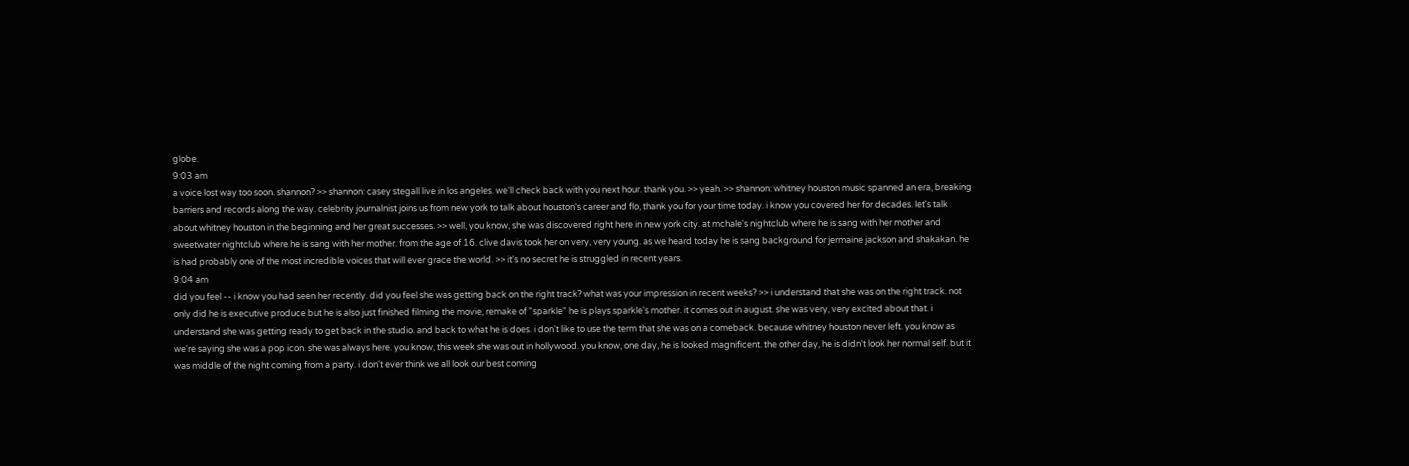globe.
9:03 am
a voice lost way too soon. shannon? >> shannon: casey stegall live in los angeles. we'll check back with you next hour. thank you. >> yeah. >> shannon: whitney houston music spanned an era, breaking barriers and records along the way. celebrity journalnist joins us from new york to talk about houston's career and flo, thank you for your time today. i know you covered her for decades. let's talk about whitney houston in the beginning and her great successes. >> well, you know, she was discovered right here in new york city. at mchale's nightclub where he is sang with her mother and sweetwater nightclub where he is sang with her mother. from the age of 16. clive davis took her on very, very young. as we heard today he is sang background for jermaine jackson and shakakan. he is had probably one of the most incredible voices that will ever grace the world. >> it's no secret he is struggled in recent years.
9:04 am
did you feel -- i know you had seen her recently. did you feel she was getting back on the right track? what was your impression in recent weeks? >> i understand that she was on the right track. not only did he is executive produce but he is also just finished filming the movie, remake of "sparkle" he is plays sparkle's mother. it comes out in august. she was very, very excited about that. i understand she was getting ready to get back in the studio. and back to what he is does. i don't like to use the term that she was on a comeback. because whitney houston never left. you know as we're saying she was a pop icon. she was always here. you know, this week she was out in hollywood. you know, one day, he is looked magnificent. the other day, he is didn't look her normal self. but it was middle of the night coming from a party. i don't ever think we all look our best coming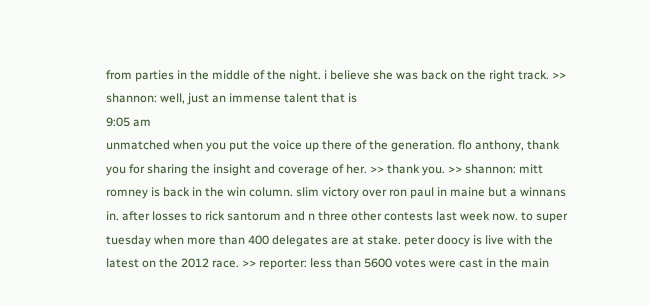from parties in the middle of the night. i believe she was back on the right track. >> shannon: well, just an immense talent that is
9:05 am
unmatched when you put the voice up there of the generation. flo anthony, thank you for sharing the insight and coverage of her. >> thank you. >> shannon: mitt romney is back in the win column. slim victory over ron paul in maine but a winnans in. after losses to rick santorum and n three other contests last week now. to super tuesday when more than 400 delegates are at stake. peter doocy is live with the latest on the 2012 race. >> reporter: less than 5600 votes were cast in the main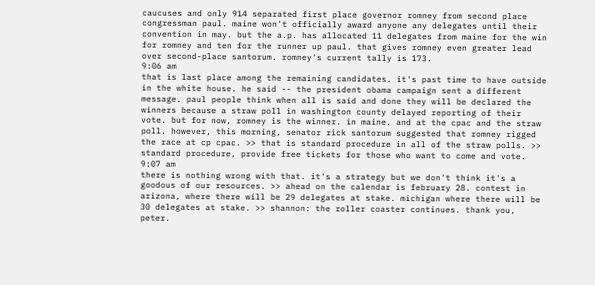caucuses and only 914 separated first place governor romney from second place congressman paul. maine won't officially award anyone any delegates until their convention in may. but the a.p. has allocated 11 delegates from maine for the win for romney and ten for the runner up paul. that gives romney even greater lead over second-place santorum. romney's current tally is 173.
9:06 am
that is last place among the remaining candidates. it's past time to have outside in the white house. he said -- the president obama campaign sent a different message. paul people think when all is said and done they will be declared the winners because a straw poll in washington county delayed reporting of their vote. but for now, romney is the winner. in maine. and at the cpac and the straw poll. however, this morning, senator rick santorum suggested that romney rigged the race at cp cpac. >> that is standard procedure in all of the straw polls. >> standard procedure, provide free tickets for those who want to come and vote.
9:07 am
there is nothing wrong with that. it's a strategy but we don't think it's a goodous of our resources. >> ahead on the calendar is february 28. contest in arizona, where there will be 29 delegates at stake. michigan where there will be 30 delegates at stake. >> shannon: the roller coaster continues. thank you, peter.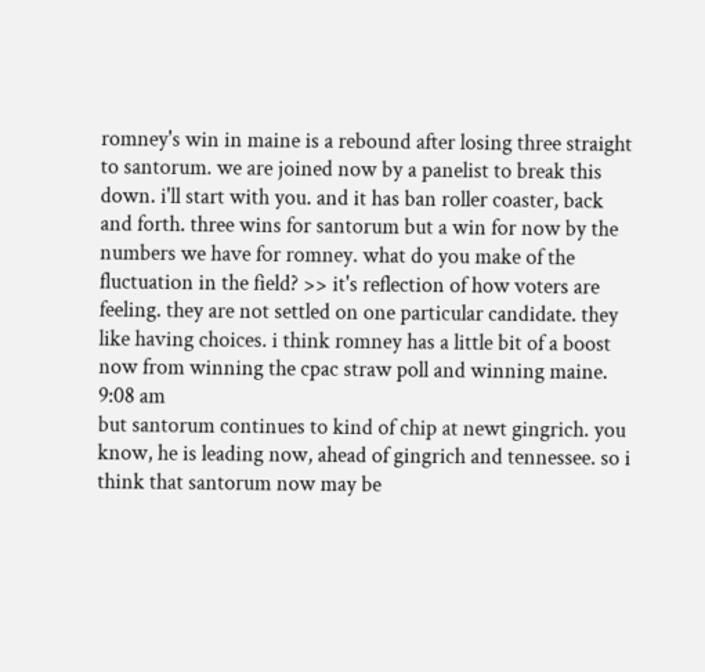romney's win in maine is a rebound after losing three straight to santorum. we are joined now by a panelist to break this down. i'll start with you. and it has ban roller coaster, back and forth. three wins for santorum but a win for now by the numbers we have for romney. what do you make of the fluctuation in the field? >> it's reflection of how voters are feeling. they are not settled on one particular candidate. they like having choices. i think romney has a little bit of a boost now from winning the cpac straw poll and winning maine.
9:08 am
but santorum continues to kind of chip at newt gingrich. you know, he is leading now, ahead of gingrich and tennessee. so i think that santorum now may be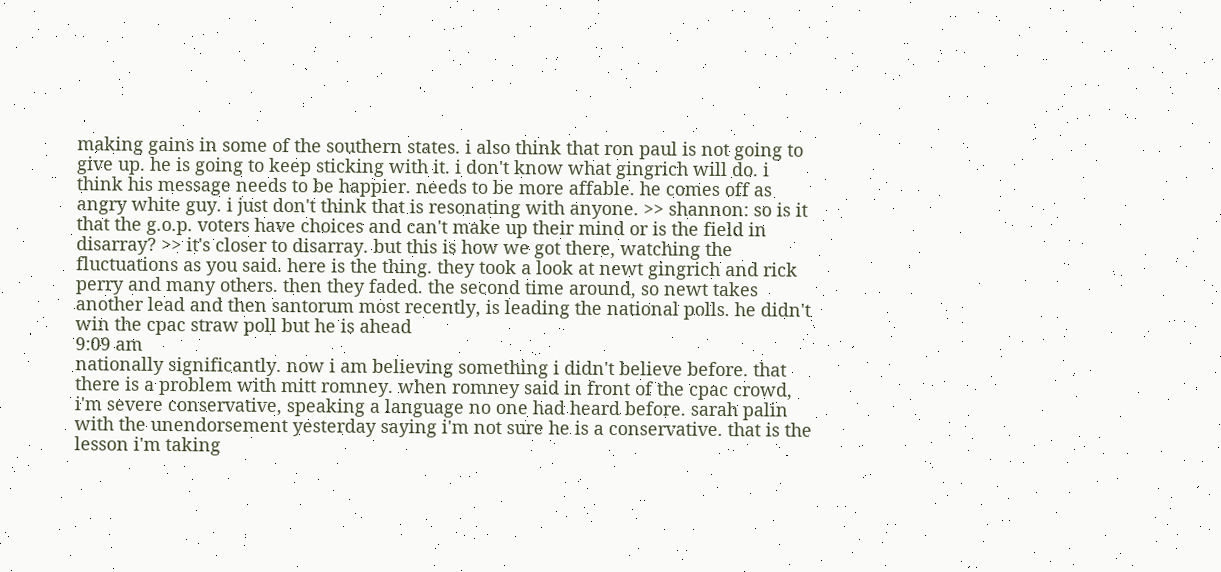making gains in some of the southern states. i also think that ron paul is not going to give up. he is going to keep sticking with it. i don't know what gingrich will do. i think his message needs to be happier. needs to be more affable. he comes off as angry white guy. i just don't think that is resonating with anyone. >> shannon: so is it that the g.o.p. voters have choices and can't make up their mind or is the field in disarray? >> it's closer to disarray. but this is how we got there, watching the fluctuations as you said. here is the thing. they took a look at newt gingrich and rick perry and many others. then they faded. the second time around, so newt takes another lead and then santorum most recently, is leading the national polls. he didn't win the cpac straw poll but he is ahead
9:09 am
nationally significantly. now i am believing something i didn't believe before. that there is a problem with mitt romney. when romney said in front of the cpac crowd, i'm severe conservative, speaking a language no one had heard before. sarah palin with the unendorsement yesterday saying i'm not sure he is a conservative. that is the lesson i'm taking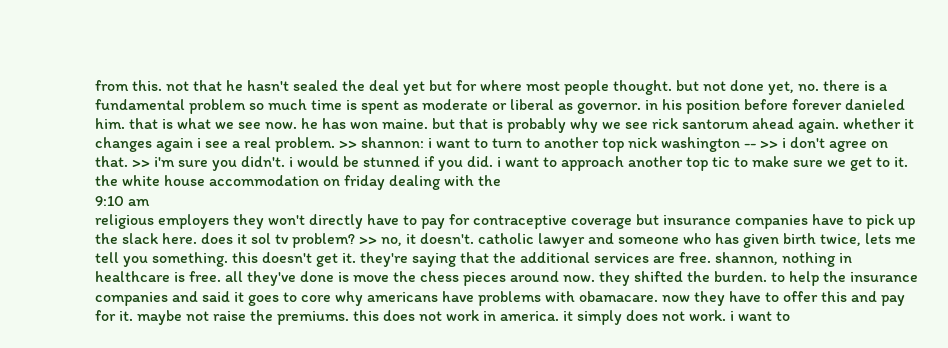from this. not that he hasn't sealed the deal yet but for where most people thought. but not done yet, no. there is a fundamental problem so much time is spent as moderate or liberal as governor. in his position before forever danieled him. that is what we see now. he has won maine. but that is probably why we see rick santorum ahead again. whether it changes again i see a real problem. >> shannon: i want to turn to another top nick washington -- >> i don't agree on that. >> i'm sure you didn't. i would be stunned if you did. i want to approach another top tic to make sure we get to it. the white house accommodation on friday dealing with the
9:10 am
religious employers they won't directly have to pay for contraceptive coverage but insurance companies have to pick up the slack here. does it sol tv problem? >> no, it doesn't. catholic lawyer and someone who has given birth twice, lets me tell you something. this doesn't get it. they're saying that the additional services are free. shannon, nothing in healthcare is free. all they've done is move the chess pieces around now. they shifted the burden. to help the insurance companies and said it goes to core why americans have problems with obamacare. now they have to offer this and pay for it. maybe not raise the premiums. this does not work in america. it simply does not work. i want to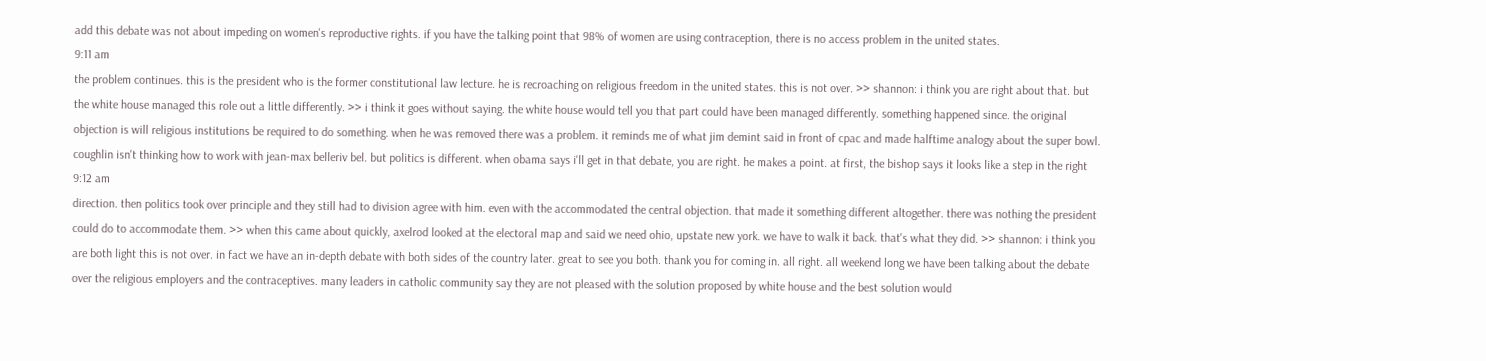add this debate was not about impeding on women's reproductive rights. if you have the talking point that 98% of women are using contraception, there is no access problem in the united states.
9:11 am
the problem continues. this is the president who is the former constitutional law lecture. he is recroaching on religious freedom in the united states. this is not over. >> shannon: i think you are right about that. but the white house managed this role out a little differently. >> i think it goes without saying. the white house would tell you that part could have been managed differently. something happened since. the original objection is will religious institutions be required to do something. when he was removed there was a problem. it reminds me of what jim demint said in front of cpac and made halftime analogy about the super bowl. coughlin isn't thinking how to work with jean-max belleriv bel. but politics is different. when obama says i'll get in that debate, you are right. he makes a point. at first, the bishop says it looks like a step in the right
9:12 am
direction. then politics took over principle and they still had to division agree with him. even with the accommodated the central objection. that made it something different altogether. there was nothing the president could do to accommodate them. >> when this came about quickly, axelrod looked at the electoral map and said we need ohio, upstate new york. we have to walk it back. that's what they did. >> shannon: i think you are both light this is not over. in fact we have an in-depth debate with both sides of the country later. great to see you both. thank you for coming in. all right. all weekend long we have been talking about the debate over the religious employers and the contraceptives. many leaders in catholic community say they are not pleased with the solution proposed by white house and the best solution would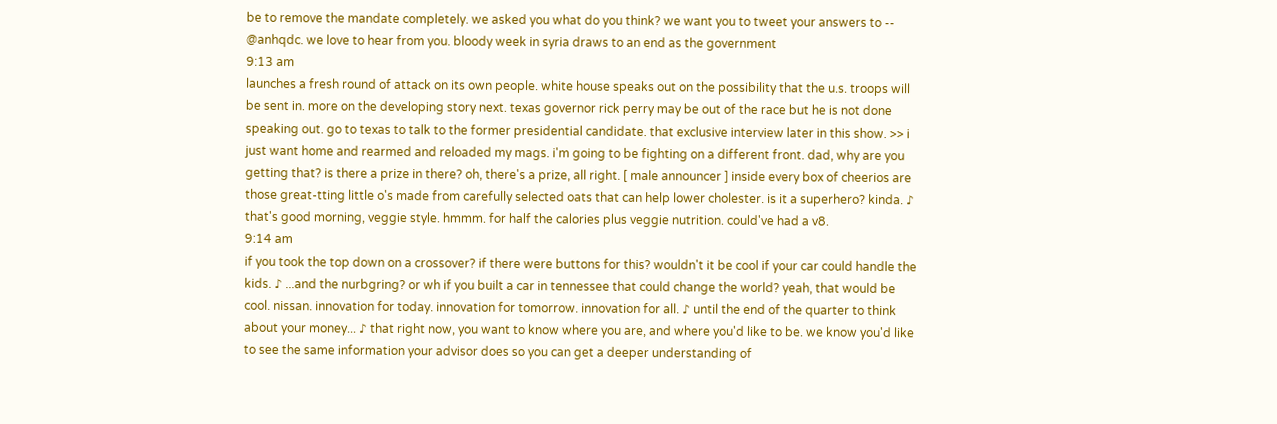be to remove the mandate completely. we asked you what do you think? we want you to tweet your answers to -- @anhqdc. we love to hear from you. bloody week in syria draws to an end as the government
9:13 am
launches a fresh round of attack on its own people. white house speaks out on the possibility that the u.s. troops will be sent in. more on the developing story next. texas governor rick perry may be out of the race but he is not done speaking out. go to texas to talk to the former presidential candidate. that exclusive interview later in this show. >> i just want home and rearmed and reloaded my mags. i'm going to be fighting on a different front. dad, why are you getting that? is there a prize in there? oh, there's a prize, all right. [ male announcer ] inside every box of cheerios are those great-tting little o's made from carefully selected oats that can help lower cholester. is it a superhero? kinda. ♪ that's good morning, veggie style. hmmm. for half the calories plus veggie nutrition. could've had a v8.
9:14 am
if you took the top down on a crossover? if there were buttons for this? wouldn't it be cool if your car could handle the kids. ♪ ...and the nurbgring? or wh if you built a car in tennessee that could change the world? yeah, that would be cool. nissan. innovation for today. innovation for tomorrow. innovation for all. ♪ until the end of the quarter to think about your money... ♪ that right now, you want to know where you are, and where you'd like to be. we know you'd like to see the same information your advisor does so you can get a deeper understanding of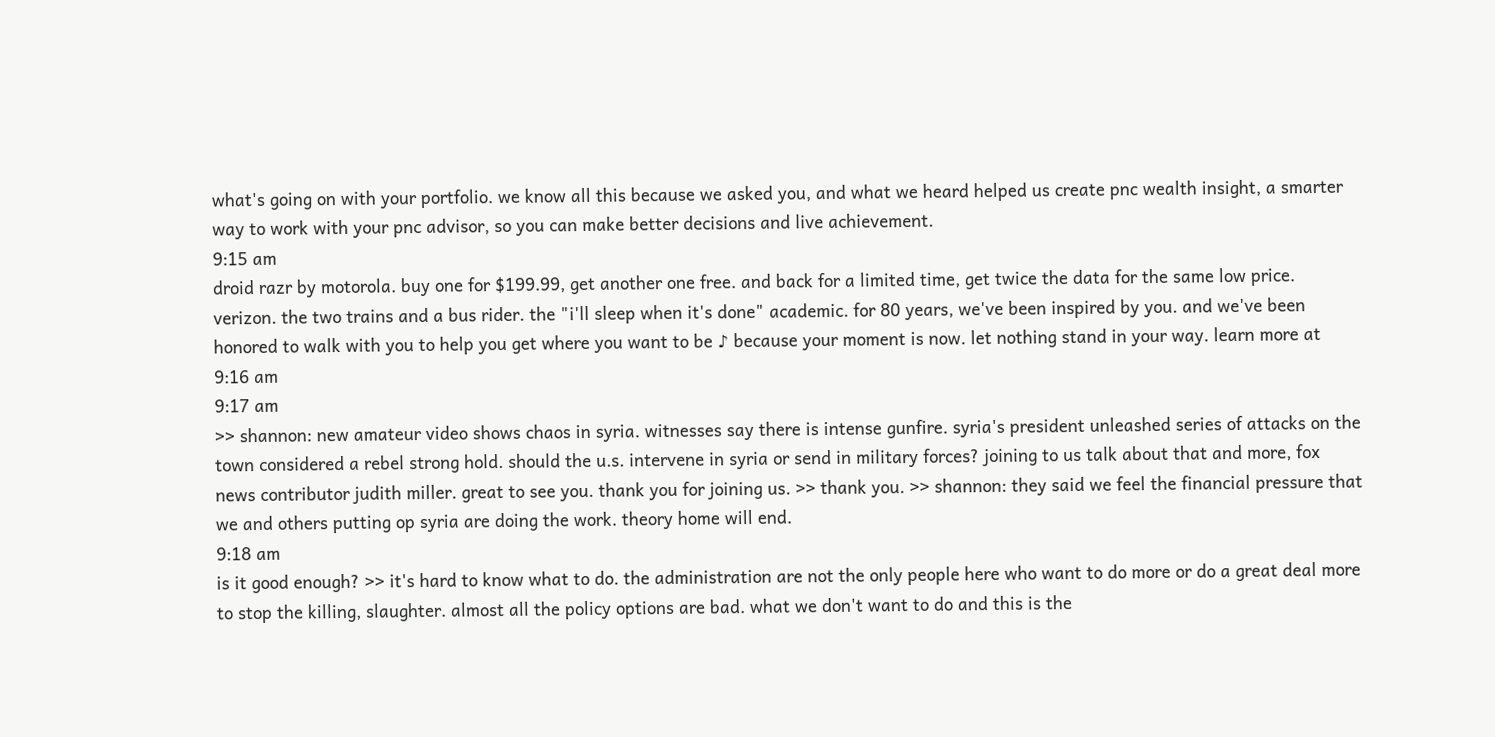what's going on with your portfolio. we know all this because we asked you, and what we heard helped us create pnc wealth insight, a smarter way to work with your pnc advisor, so you can make better decisions and live achievement.
9:15 am
droid razr by motorola. buy one for $199.99, get another one free. and back for a limited time, get twice the data for the same low price. verizon. the two trains and a bus rider. the "i'll sleep when it's done" academic. for 80 years, we've been inspired by you. and we've been honored to walk with you to help you get where you want to be ♪ because your moment is now. let nothing stand in your way. learn more at
9:16 am
9:17 am
>> shannon: new amateur video shows chaos in syria. witnesses say there is intense gunfire. syria's president unleashed series of attacks on the town considered a rebel strong hold. should the u.s. intervene in syria or send in military forces? joining to us talk about that and more, fox news contributor judith miller. great to see you. thank you for joining us. >> thank you. >> shannon: they said we feel the financial pressure that we and others putting op syria are doing the work. theory home will end.
9:18 am
is it good enough? >> it's hard to know what to do. the administration are not the only people here who want to do more or do a great deal more to stop the killing, slaughter. almost all the policy options are bad. what we don't want to do and this is the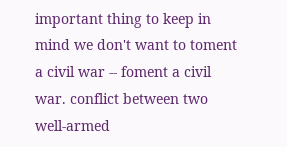important thing to keep in mind we don't want to toment a civil war -- foment a civil war. conflict between two well-armed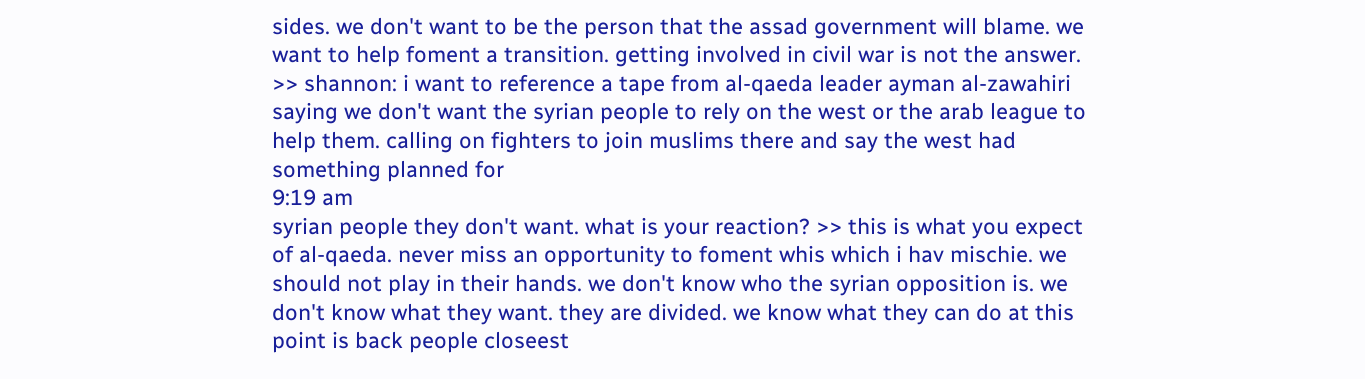sides. we don't want to be the person that the assad government will blame. we want to help foment a transition. getting involved in civil war is not the answer. >> shannon: i want to reference a tape from al-qaeda leader ayman al-zawahiri saying we don't want the syrian people to rely on the west or the arab league to help them. calling on fighters to join muslims there and say the west had something planned for
9:19 am
syrian people they don't want. what is your reaction? >> this is what you expect of al-qaeda. never miss an opportunity to foment whis which i hav mischie. we should not play in their hands. we don't know who the syrian opposition is. we don't know what they want. they are divided. we know what they can do at this point is back people closeest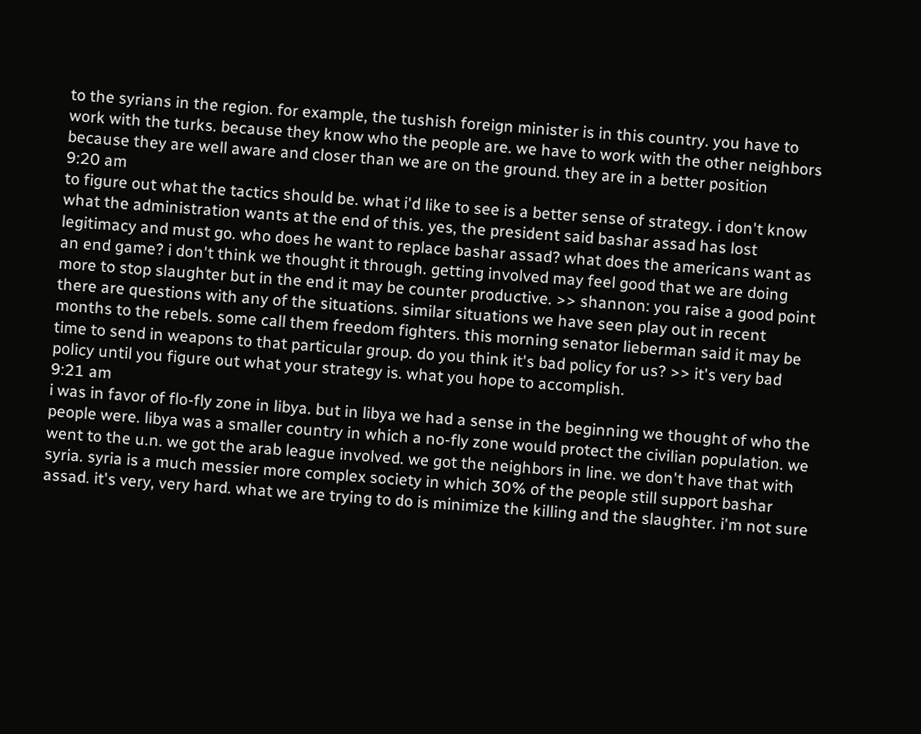to the syrians in the region. for example, the tushish foreign minister is in this country. you have to work with the turks. because they know who the people are. we have to work with the other neighbors because they are well aware and closer than we are on the ground. they are in a better position
9:20 am
to figure out what the tactics should be. what i'd like to see is a better sense of strategy. i don't know what the administration wants at the end of this. yes, the president said bashar assad has lost legitimacy and must go. who does he want to replace bashar assad? what does the americans want as an end game? i don't think we thought it through. getting involved may feel good that we are doing more to stop slaughter but in the end it may be counter productive. >> shannon: you raise a good point there are questions with any of the situations. similar situations we have seen play out in recent months to the rebels. some call them freedom fighters. this morning senator lieberman said it may be time to send in weapons to that particular group. do you think it's bad policy for us? >> it's very bad policy until you figure out what your strategy is. what you hope to accomplish.
9:21 am
i was in favor of flo-fly zone in libya. but in libya we had a sense in the beginning we thought of who the people were. libya was a smaller country in which a no-fly zone would protect the civilian population. we went to the u.n. we got the arab league involved. we got the neighbors in line. we don't have that with syria. syria is a much messier more complex society in which 30% of the people still support bashar assad. it's very, very hard. what we are trying to do is minimize the killing and the slaughter. i'm not sure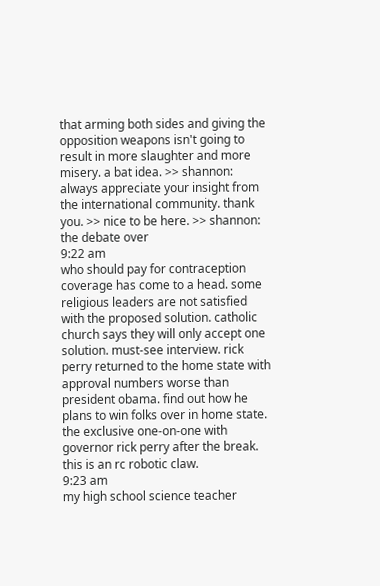that arming both sides and giving the opposition weapons isn't going to result in more slaughter and more misery. a bat idea. >> shannon: always appreciate your insight from the international community. thank you. >> nice to be here. >> shannon: the debate over
9:22 am
who should pay for contraception coverage has come to a head. some religious leaders are not satisfied with the proposed solution. catholic church says they will only accept one solution. must-see interview. rick perry returned to the home state with approval numbers worse than president obama. find out how he plans to win folks over in home state. the exclusive one-on-one with governor rick perry after the break. this is an rc robotic claw.
9:23 am
my high school science teacher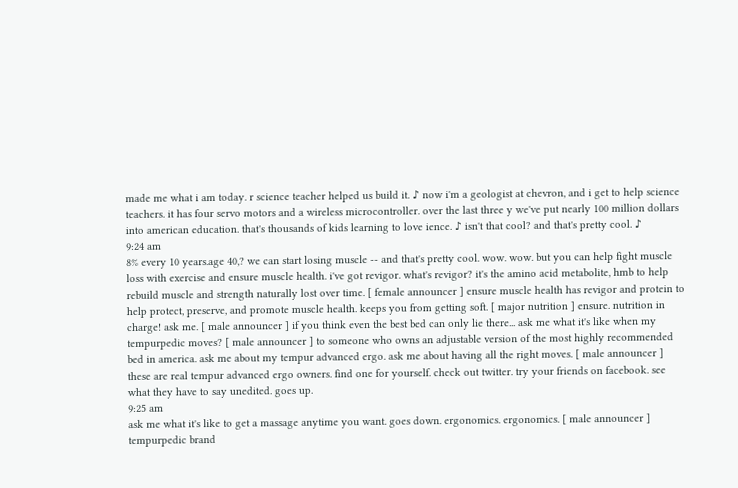made me what i am today. r science teacher helped us build it. ♪ now i'm a geologist at chevron, and i get to help science teachers. it has four servo motors and a wireless microcontroller. over the last three y we've put nearly 100 million dollars into american education. that's thousands of kids learning to love ience. ♪ isn't that cool? and that's pretty cool. ♪
9:24 am
8% every 10 years.age 40,? we can start losing muscle -- and that's pretty cool. wow. wow. but you can help fight muscle loss with exercise and ensure muscle health. i've got revigor. what's revigor? it's the amino acid metabolite, hmb to help rebuild muscle and strength naturally lost over time. [ female announcer ] ensure muscle health has revigor and protein to help protect, preserve, and promote muscle health. keeps you from getting soft. [ major nutrition ] ensure. nutrition in charge! ask me. [ male announcer ] if you think even the best bed can only lie there... ask me what it's like when my tempurpedic moves? [ male announcer ] to someone who owns an adjustable version of the most highly recommended bed in america. ask me about my tempur advanced ergo. ask me about having all the right moves. [ male announcer ] these are real tempur advanced ergo owners. find one for yourself. check out twitter. try your friends on facebook. see what they have to say unedited. goes up.
9:25 am
ask me what it's like to get a massage anytime you want. goes down. ergonomics. ergonomics. [ male announcer ] tempurpedic brand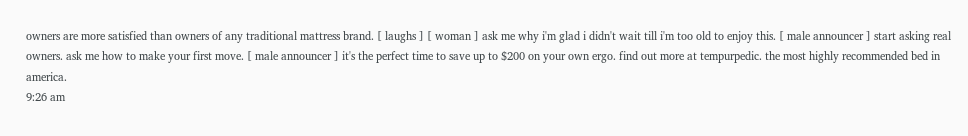owners are more satisfied than owners of any traditional mattress brand. [ laughs ] [ woman ] ask me why i'm glad i didn't wait till i'm too old to enjoy this. [ male announcer ] start asking real owners. ask me how to make your first move. [ male announcer ] it's the perfect time to save up to $200 on your own ergo. find out more at tempurpedic. the most highly recommended bed in america.
9:26 am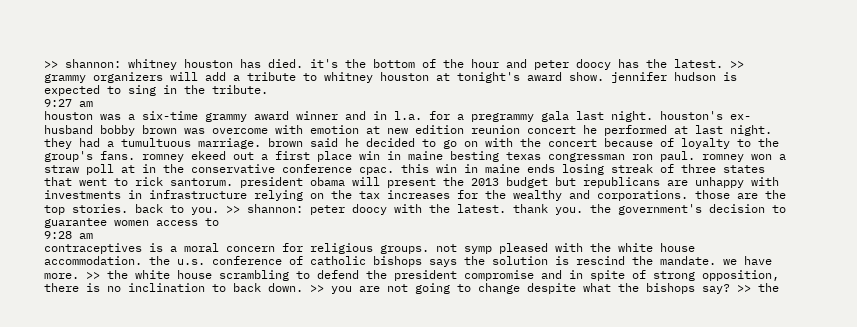>> shannon: whitney houston has died. it's the bottom of the hour and peter doocy has the latest. >> grammy organizers will add a tribute to whitney houston at tonight's award show. jennifer hudson is expected to sing in the tribute.
9:27 am
houston was a six-time grammy award winner and in l.a. for a pregrammy gala last night. houston's ex-husband bobby brown was overcome with emotion at new edition reunion concert he performed at last night. they had a tumultuous marriage. brown said he decided to go on with the concert because of loyalty to the group's fans. romney ekeed out a first place win in maine besting texas congressman ron paul. romney won a straw poll at in the conservative conference cpac. this win in maine ends losing streak of three states that went to rick santorum. president obama will present the 2013 budget but republicans are unhappy with investments in infrastructure relying on the tax increases for the wealthy and corporations. those are the top stories. back to you. >> shannon: peter doocy with the latest. thank you. the government's decision to guarantee women access to
9:28 am
contraceptives is a moral concern for religious groups. not symp pleased with the white house accommodation. the u.s. conference of catholic bishops says the solution is rescind the mandate. we have more. >> the white house scrambling to defend the president compromise and in spite of strong opposition, there is no inclination to back down. >> you are not going to change despite what the bishops say? >> the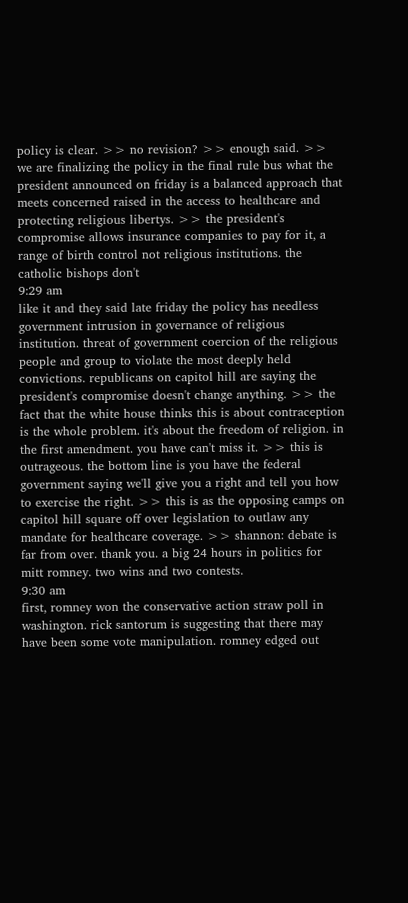policy is clear. >> no revision? >> enough said. >> we are finalizing the policy in the final rule bus what the president announced on friday is a balanced approach that meets concerned raised in the access to healthcare and protecting religious libertys. >> the president's compromise allows insurance companies to pay for it, a range of birth control not religious institutions. the catholic bishops don't
9:29 am
like it and they said late friday the policy has needless government intrusion in governance of religious institution. threat of government coercion of the religious people and group to violate the most deeply held convictions. republicans on capitol hill are saying the president's compromise doesn't change anything. >> the fact that the white house thinks this is about contraception is the whole problem. it's about the freedom of religion. in the first amendment. you have can't miss it. >> this is outrageous. the bottom line is you have the federal government saying we'll give you a right and tell you how to exercise the right. >> this is as the opposing camps on capitol hill square off over legislation to outlaw any mandate for healthcare coverage. >> shannon: debate is far from over. thank you. a big 24 hours in politics for mitt romney. two wins and two contests.
9:30 am
first, romney won the conservative action straw poll in washington. rick santorum is suggesting that there may have been some vote manipulation. romney edged out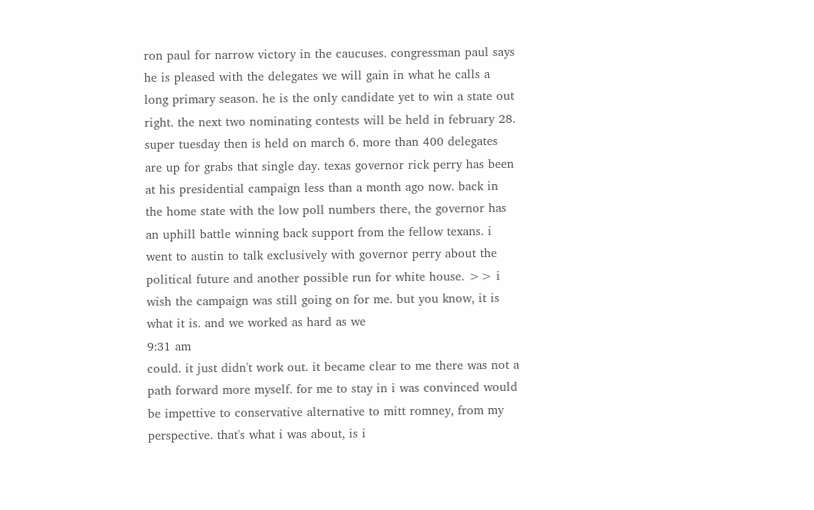ron paul for narrow victory in the caucuses. congressman paul says he is pleased with the delegates we will gain in what he calls a long primary season. he is the only candidate yet to win a state out right. the next two nominating contests will be held in february 28. super tuesday then is held on march 6. more than 400 delegates are up for grabs that single day. texas governor rick perry has been at his presidential campaign less than a month ago now. back in the home state with the low poll numbers there, the governor has an uphill battle winning back support from the fellow texans. i went to austin to talk exclusively with governor perry about the political future and another possible run for white house. >> i wish the campaign was still going on for me. but you know, it is what it is. and we worked as hard as we
9:31 am
could. it just didn't work out. it became clear to me there was not a path forward more myself. for me to stay in i was convinced would be impettive to conservative alternative to mitt romney, from my perspective. that's what i was about, is i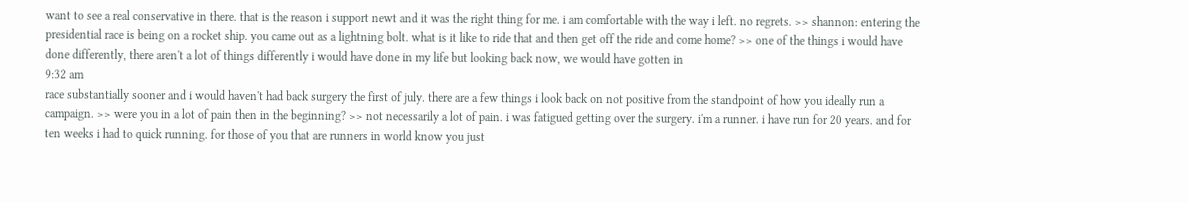want to see a real conservative in there. that is the reason i support newt and it was the right thing for me. i am comfortable with the way i left. no regrets. >> shannon: entering the presidential race is being on a rocket ship. you came out as a lightning bolt. what is it like to ride that and then get off the ride and come home? >> one of the things i would have done differently, there aren't a lot of things differently i would have done in my life but looking back now, we would have gotten in
9:32 am
race substantially sooner and i would haven't had back surgery the first of july. there are a few things i look back on not positive from the standpoint of how you ideally run a campaign. >> were you in a lot of pain then in the beginning? >> not necessarily a lot of pain. i was fatigued getting over the surgery. i'm a runner. i have run for 20 years. and for ten weeks i had to quick running. for those of you that are runners in world know you just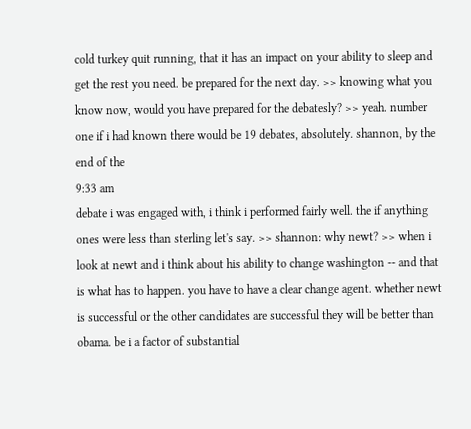cold turkey quit running, that it has an impact on your ability to sleep and get the rest you need. be prepared for the next day. >> knowing what you know now, would you have prepared for the debatesly? >> yeah. number one if i had known there would be 19 debates, absolutely. shannon, by the end of the
9:33 am
debate i was engaged with, i think i performed fairly well. the if anything ones were less than sterling let's say. >> shannon: why newt? >> when i look at newt and i think about his ability to change washington -- and that is what has to happen. you have to have a clear change agent. whether newt is successful or the other candidates are successful they will be better than obama. be i a factor of substantial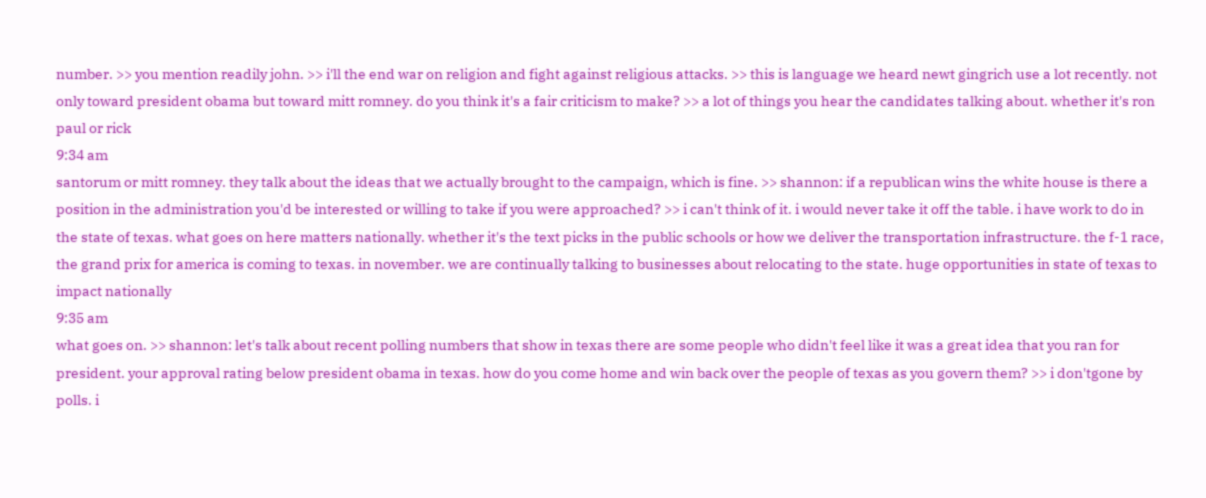number. >> you mention readily john. >> i'll the end war on religion and fight against religious attacks. >> this is language we heard newt gingrich use a lot recently. not only toward president obama but toward mitt romney. do you think it's a fair criticism to make? >> a lot of things you hear the candidates talking about. whether it's ron paul or rick
9:34 am
santorum or mitt romney. they talk about the ideas that we actually brought to the campaign, which is fine. >> shannon: if a republican wins the white house is there a position in the administration you'd be interested or willing to take if you were approached? >> i can't think of it. i would never take it off the table. i have work to do in the state of texas. what goes on here matters nationally. whether it's the text picks in the public schools or how we deliver the transportation infrastructure. the f-1 race, the grand prix for america is coming to texas. in november. we are continually talking to businesses about relocating to the state. huge opportunities in state of texas to impact nationally
9:35 am
what goes on. >> shannon: let's talk about recent polling numbers that show in texas there are some people who didn't feel like it was a great idea that you ran for president. your approval rating below president obama in texas. how do you come home and win back over the people of texas as you govern them? >> i don'tgone by polls. i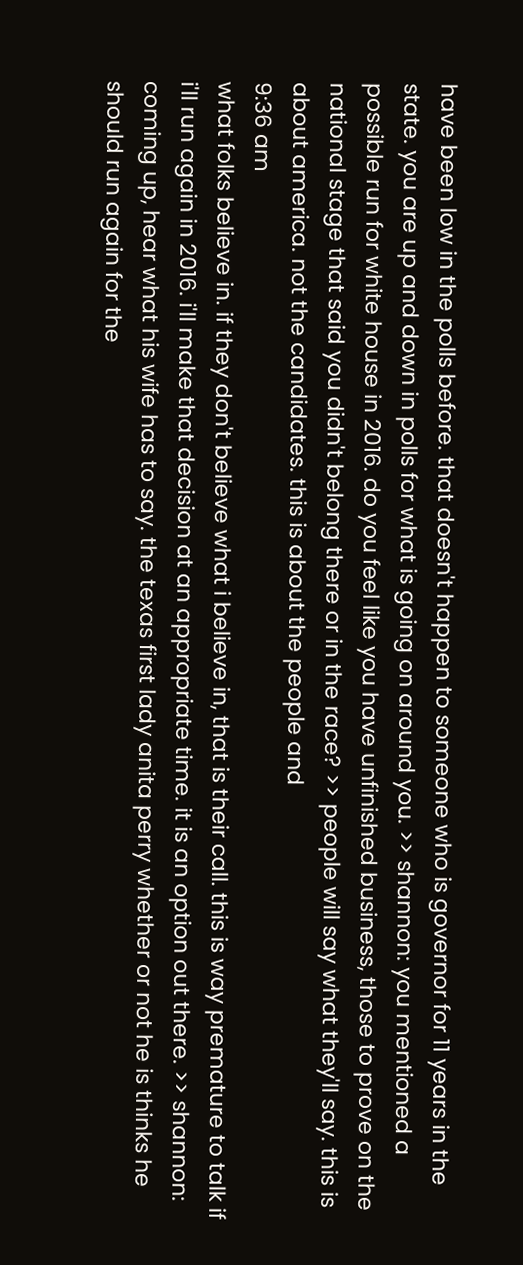have been low in the polls before. that doesn't happen to someone who is governor for 11 years in the state. you are up and down in polls for what is going on around you. >> shannon: you mentioned a possible run for white house in 2016. do you feel like you have unfinished business, those to prove on the national stage that said you didn't belong there or in the race? >> people will say what they'll say. this is about america. not the candidates. this is about the people and
9:36 am
what folks believe in. if they don't believe what i believe in, that is their call. this is way premature to talk if i'll run again in 2016. i'll make that decision at an appropriate time. it is an option out there. >> shannon: coming up, hear what his wife has to say. the texas first lady anita perry whether or not he is thinks he should run again for the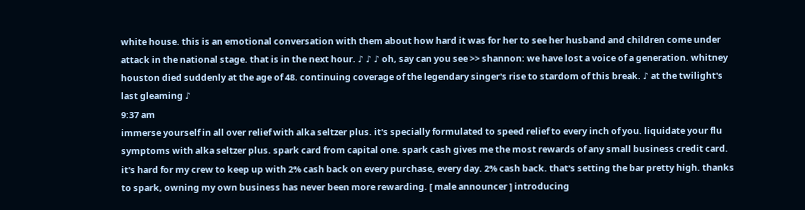white house. this is an emotional conversation with them about how hard it was for her to see her husband and children come under attack in the national stage. that is in the next hour. ♪ ♪ ♪ oh, say can you see >> shannon: we have lost a voice of a generation. whitney houston died suddenly at the age of 48. continuing coverage of the legendary singer's rise to stardom of this break. ♪ at the twilight's last gleaming ♪
9:37 am
immerse yourself in all over relief with alka seltzer plus. it's specially formulated to speed relief to every inch of you. liquidate your flu symptoms with alka seltzer plus. spark card from capital one. spark cash gives me the most rewards of any small business credit card. it's hard for my crew to keep up with 2% cash back on every purchase, every day. 2% cash back. that's setting the bar pretty high. thanks to spark, owning my own business has never been more rewarding. [ male announcer ] introducing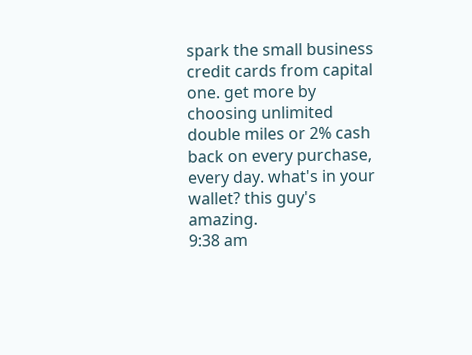spark the small business credit cards from capital one. get more by choosing unlimited double miles or 2% cash back on every purchase, every day. what's in your wallet? this guy's amazing.
9:38 am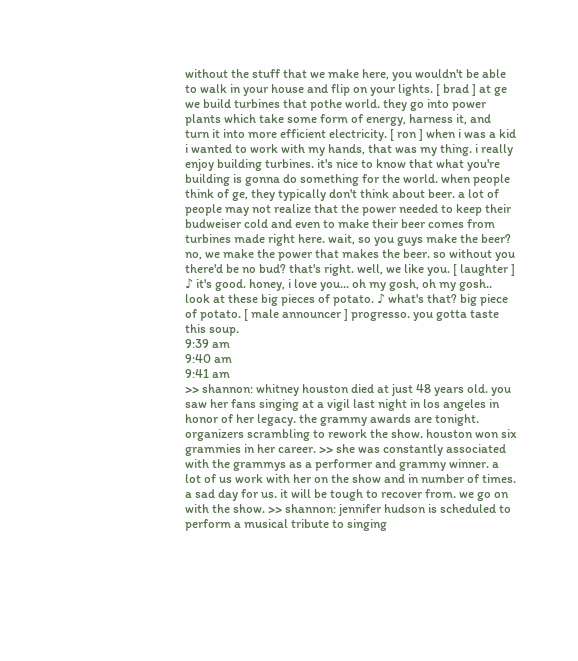without the stuff that we make here, you wouldn't be able to walk in your house and flip on your lights. [ brad ] at ge we build turbines that pothe world. they go into power plants which take some form of energy, harness it, and turn it into more efficient electricity. [ ron ] when i was a kid i wanted to work with my hands, that was my thing. i really enjoy building turbines. it's nice to know that what you're building is gonna do something for the world. when people think of ge, they typically don't think about beer. a lot of people may not realize that the power needed to keep their budweiser cold and even to make their beer comes from turbines made right here. wait, so you guys make the beer? no, we make the power that makes the beer. so without you there'd be no bud? that's right. well, we like you. [ laughter ] ♪ it's good. honey, i love you... oh my gosh, oh my gosh.. look at these big pieces of potato. ♪ what's that? big piece of potato. [ male announcer ] progresso. you gotta taste this soup.
9:39 am
9:40 am
9:41 am
>> shannon: whitney houston died at just 48 years old. you saw her fans singing at a vigil last night in los angeles in honor of her legacy. the grammy awards are tonight. organizers scrambling to rework the show. houston won six grammies in her career. >> she was constantly associated with the grammys as a performer and grammy winner. a lot of us work with her on the show and in number of times. a sad day for us. it will be tough to recover from. we go on with the show. >> shannon: jennifer hudson is scheduled to perform a musical tribute to singing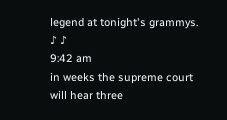legend at tonight's grammys. ♪ ♪
9:42 am
in weeks the supreme court will hear three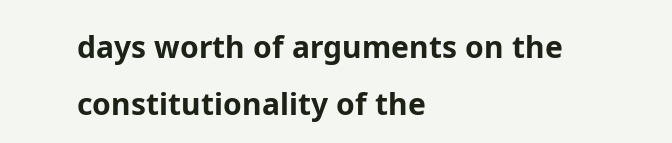days worth of arguments on the constitutionality of the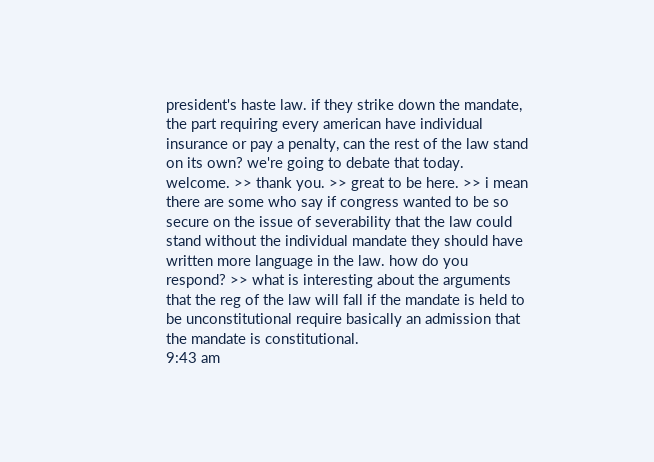president's haste law. if they strike down the mandate, the part requiring every american have individual insurance or pay a penalty, can the rest of the law stand on its own? we're going to debate that today. welcome. >> thank you. >> great to be here. >> i mean there are some who say if congress wanted to be so secure on the issue of severability that the law could stand without the individual mandate they should have written more language in the law. how do you respond? >> what is interesting about the arguments that the reg of the law will fall if the mandate is held to be unconstitutional require basically an admission that the mandate is constitutional.
9:43 am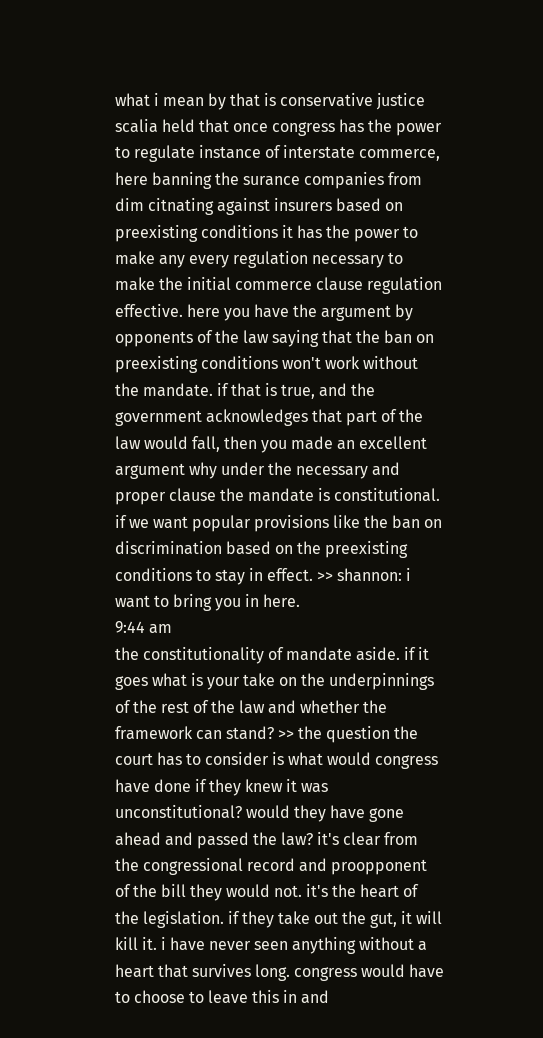what i mean by that is conservative justice scalia held that once congress has the power to regulate instance of interstate commerce, here banning the surance companies from dim citnating against insurers based on preexisting conditions it has the power to make any every regulation necessary to make the initial commerce clause regulation effective. here you have the argument by opponents of the law saying that the ban on preexisting conditions won't work without the mandate. if that is true, and the government acknowledges that part of the law would fall, then you made an excellent argument why under the necessary and proper clause the mandate is constitutional. if we want popular provisions like the ban on discrimination based on the preexisting conditions to stay in effect. >> shannon: i want to bring you in here.
9:44 am
the constitutionality of mandate aside. if it goes what is your take on the underpinnings of the rest of the law and whether the framework can stand? >> the question the court has to consider is what would congress have done if they knew it was unconstitutional? would they have gone ahead and passed the law? it's clear from the congressional record and proopponent of the bill they would not. it's the heart of the legislation. if they take out the gut, it will kill it. i have never seen anything without a heart that survives long. congress would have to choose to leave this in and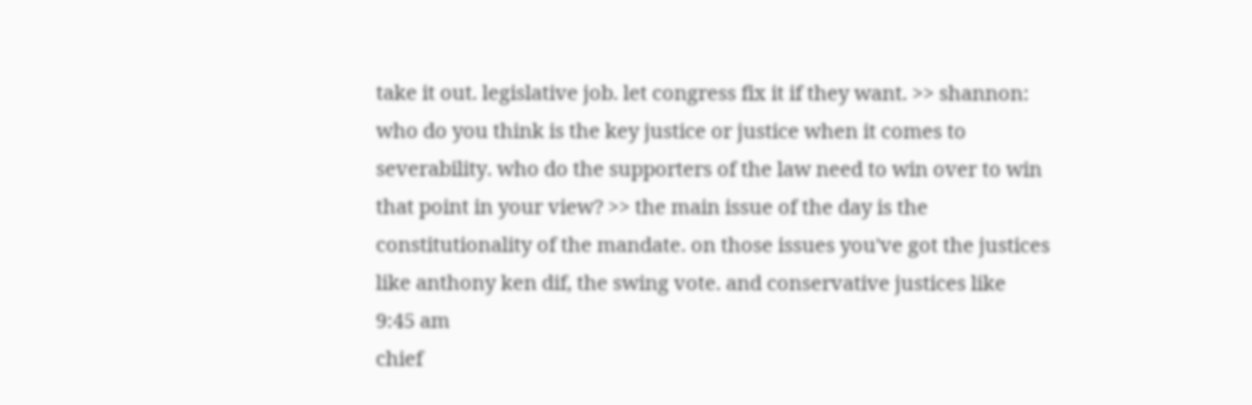take it out. legislative job. let congress fix it if they want. >> shannon: who do you think is the key justice or justice when it comes to severability. who do the supporters of the law need to win over to win that point in your view? >> the main issue of the day is the constitutionality of the mandate. on those issues you've got the justices like anthony ken dif, the swing vote. and conservative justices like
9:45 am
chief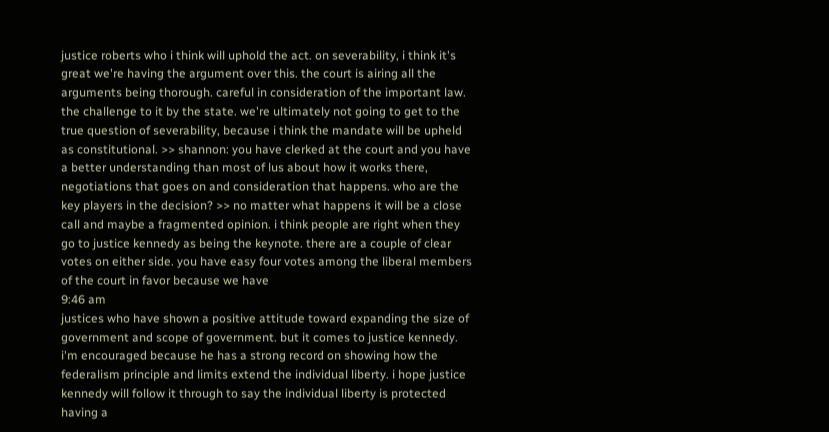justice roberts who i think will uphold the act. on severability, i think it's great we're having the argument over this. the court is airing all the arguments being thorough. careful in consideration of the important law. the challenge to it by the state. we're ultimately not going to get to the true question of severability, because i think the mandate will be upheld as constitutional. >> shannon: you have clerked at the court and you have a better understanding than most of lus about how it works there, negotiations that goes on and consideration that happens. who are the key players in the decision? >> no matter what happens it will be a close call and maybe a fragmented opinion. i think people are right when they go to justice kennedy as being the keynote. there are a couple of clear votes on either side. you have easy four votes among the liberal members of the court in favor because we have
9:46 am
justices who have shown a positive attitude toward expanding the size of government and scope of government. but it comes to justice kennedy. i'm encouraged because he has a strong record on showing how the federalism principle and limits extend the individual liberty. i hope justice kennedy will follow it through to say the individual liberty is protected having a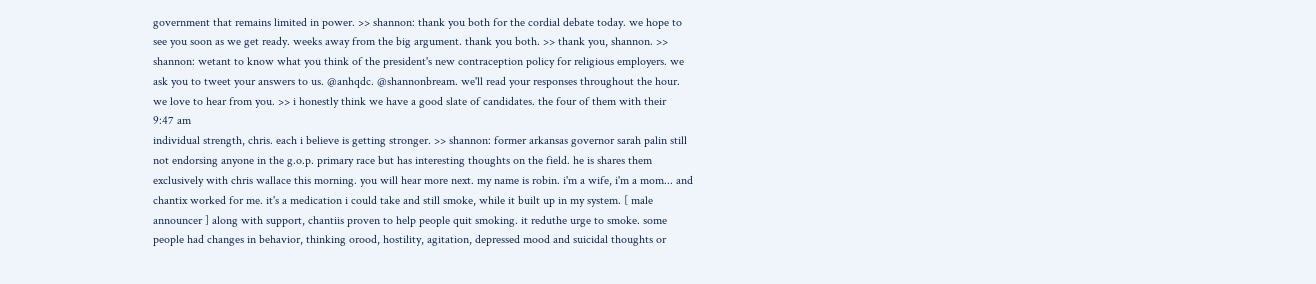government that remains limited in power. >> shannon: thank you both for the cordial debate today. we hope to see you soon as we get ready. weeks away from the big argument. thank you both. >> thank you, shannon. >> shannon: wetant to know what you think of the president's new contraception policy for religious employers. we ask you to tweet your answers to us. @anhqdc. @shannonbream. we'll read your responses throughout the hour. we love to hear from you. >> i honestly think we have a good slate of candidates. the four of them with their
9:47 am
individual strength, chris. each i believe is getting stronger. >> shannon: former arkansas governor sarah palin still not endorsing anyone in the g.o.p. primary race but has interesting thoughts on the field. he is shares them exclusively with chris wallace this morning. you will hear more next. my name is robin. i'm a wife, i'm a mom... and chantix worked for me. it's a medication i could take and still smoke, while it built up in my system. [ male announcer ] along with support, chantiis proven to help people quit smoking. it reduthe urge to smoke. some people had changes in behavior, thinking orood, hostility, agitation, depressed mood and suicidal thoughts or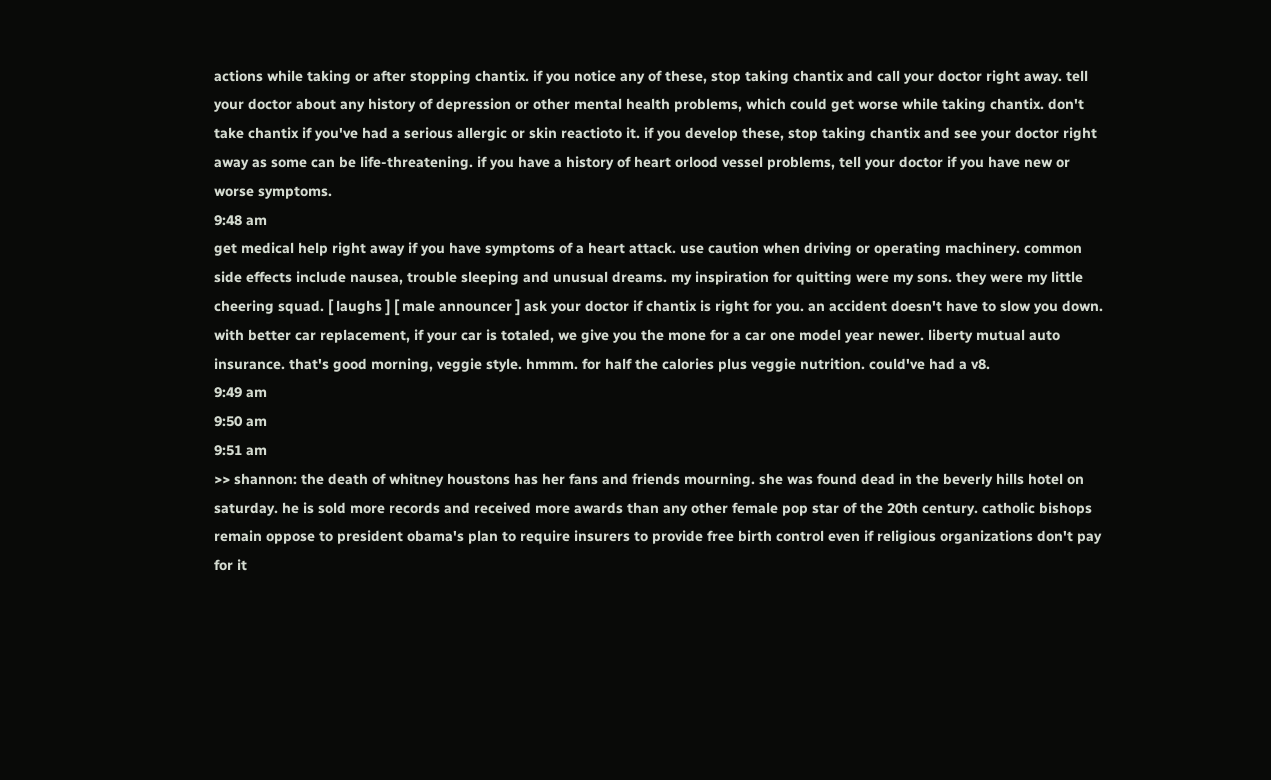actions while taking or after stopping chantix. if you notice any of these, stop taking chantix and call your doctor right away. tell your doctor about any history of depression or other mental health problems, which could get worse while taking chantix. don't take chantix if you've had a serious allergic or skin reactioto it. if you develop these, stop taking chantix and see your doctor right away as some can be life-threatening. if you have a history of heart orlood vessel problems, tell your doctor if you have new or worse symptoms.
9:48 am
get medical help right away if you have symptoms of a heart attack. use caution when driving or operating machinery. common side effects include nausea, trouble sleeping and unusual dreams. my inspiration for quitting were my sons. they were my little cheering squad. [ laughs ] [ male announcer ] ask your doctor if chantix is right for you. an accident doesn't have to slow you down. with better car replacement, if your car is totaled, we give you the mone for a car one model year newer. liberty mutual auto insurance. that's good morning, veggie style. hmmm. for half the calories plus veggie nutrition. could've had a v8.
9:49 am
9:50 am
9:51 am
>> shannon: the death of whitney houstons has her fans and friends mourning. she was found dead in the beverly hills hotel on saturday. he is sold more records and received more awards than any other female pop star of the 20th century. catholic bishops remain oppose to president obama's plan to require insurers to provide free birth control even if religious organizations don't pay for it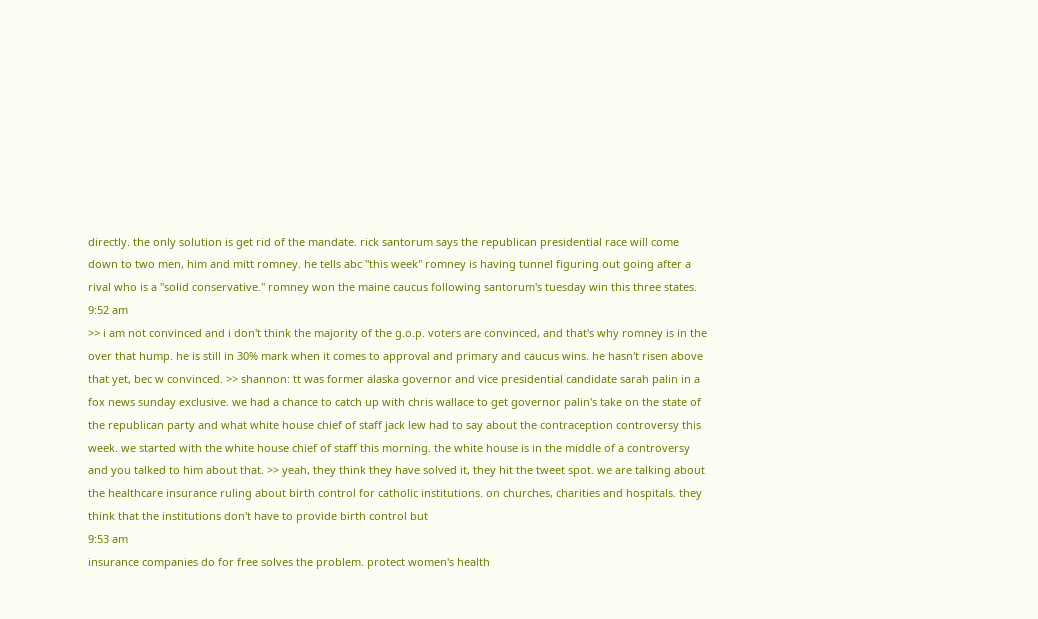directly. the only solution is get rid of the mandate. rick santorum says the republican presidential race will come down to two men, him and mitt romney. he tells abc "this week" romney is having tunnel figuring out going after a rival who is a "solid conservative." romney won the maine caucus following santorum's tuesday win this three states.
9:52 am
>> i am not convinced and i don't think the majority of the g.o.p. voters are convinced, and that's why romney is in the over that hump. he is still in 30% mark when it comes to approval and primary and caucus wins. he hasn't risen above that yet, bec w convinced. >> shannon: tt was former alaska governor and vice presidential candidate sarah palin in a fox news sunday exclusive. we had a chance to catch up with chris wallace to get governor palin's take on the state of the republican party and what white house chief of staff jack lew had to say about the contraception controversy this week. we started with the white house chief of staff this morning. the white house is in the middle of a controversy and you talked to him about that. >> yeah, they think they have solved it, they hit the tweet spot. we are talking about the healthcare insurance ruling about birth control for catholic institutions. on churches, charities and hospitals. they think that the institutions don't have to provide birth control but
9:53 am
insurance companies do for free solves the problem. protect women's health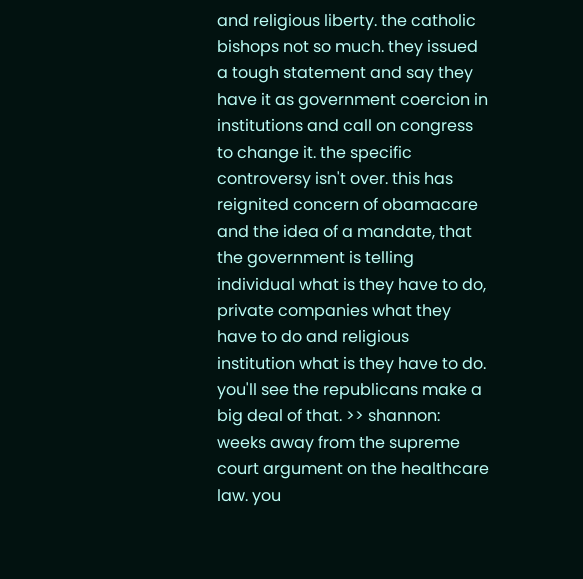and religious liberty. the catholic bishops not so much. they issued a tough statement and say they have it as government coercion in institutions and call on congress to change it. the specific controversy isn't over. this has reignited concern of obamacare and the idea of a mandate, that the government is telling individual what is they have to do, private companies what they have to do and religious institution what is they have to do. you'll see the republicans make a big deal of that. >> shannon: weeks away from the supreme court argument on the healthcare law. you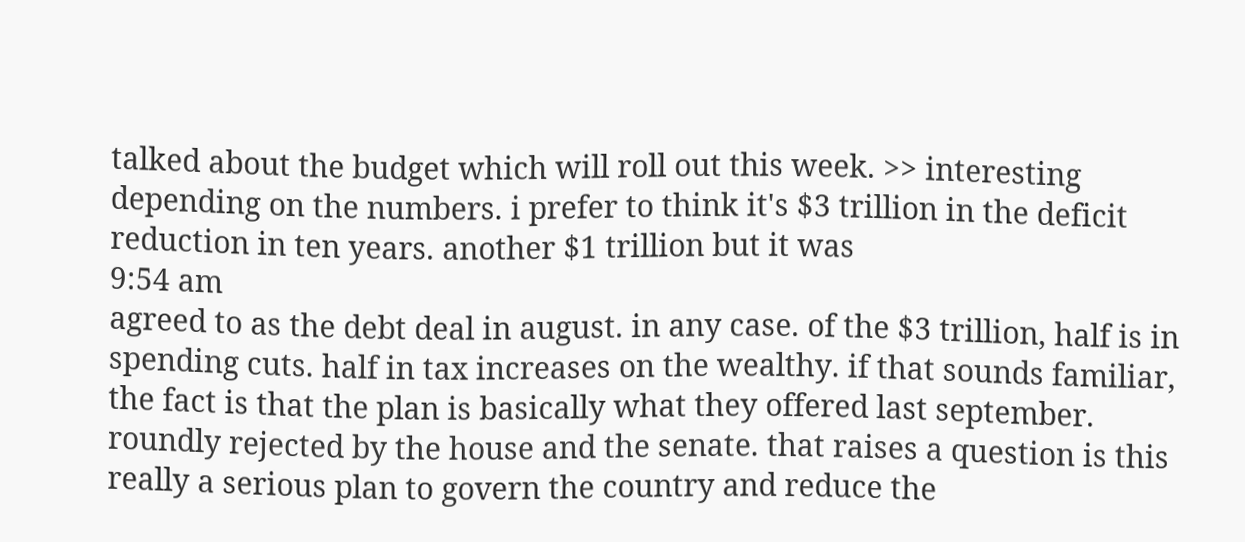talked about the budget which will roll out this week. >> interesting depending on the numbers. i prefer to think it's $3 trillion in the deficit reduction in ten years. another $1 trillion but it was
9:54 am
agreed to as the debt deal in august. in any case. of the $3 trillion, half is in spending cuts. half in tax increases on the wealthy. if that sounds familiar, the fact is that the plan is basically what they offered last september. roundly rejected by the house and the senate. that raises a question is this really a serious plan to govern the country and reduce the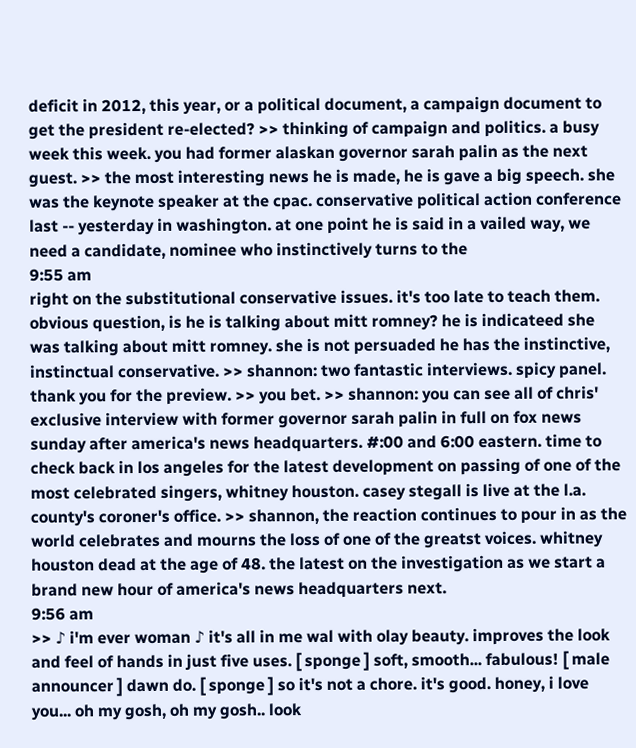deficit in 2012, this year, or a political document, a campaign document to get the president re-elected? >> thinking of campaign and politics. a busy week this week. you had former alaskan governor sarah palin as the next guest. >> the most interesting news he is made, he is gave a big speech. she was the keynote speaker at the cpac. conservative political action conference last -- yesterday in washington. at one point he is said in a vailed way, we need a candidate, nominee who instinctively turns to the
9:55 am
right on the substitutional conservative issues. it's too late to teach them. obvious question, is he is talking about mitt romney? he is indicateed she was talking about mitt romney. she is not persuaded he has the instinctive, instinctual conservative. >> shannon: two fantastic interviews. spicy panel. thank you for the preview. >> you bet. >> shannon: you can see all of chris' exclusive interview with former governor sarah palin in full on fox news sunday after america's news headquarters. #:00 and 6:00 eastern. time to check back in los angeles for the latest development on passing of one of the most celebrated singers, whitney houston. casey stegall is live at the l.a. county's coroner's office. >> shannon, the reaction continues to pour in as the world celebrates and mourns the loss of one of the greatst voices. whitney houston dead at the age of 48. the latest on the investigation as we start a brand new hour of america's news headquarters next.
9:56 am
>> ♪ i'm ever woman ♪ it's all in me wal with olay beauty. improves the look and feel of hands in just five uses. [ sponge ] soft, smooth... fabulous! [ male announcer ] dawn do. [ sponge ] so it's not a chore. it's good. honey, i love you... oh my gosh, oh my gosh.. look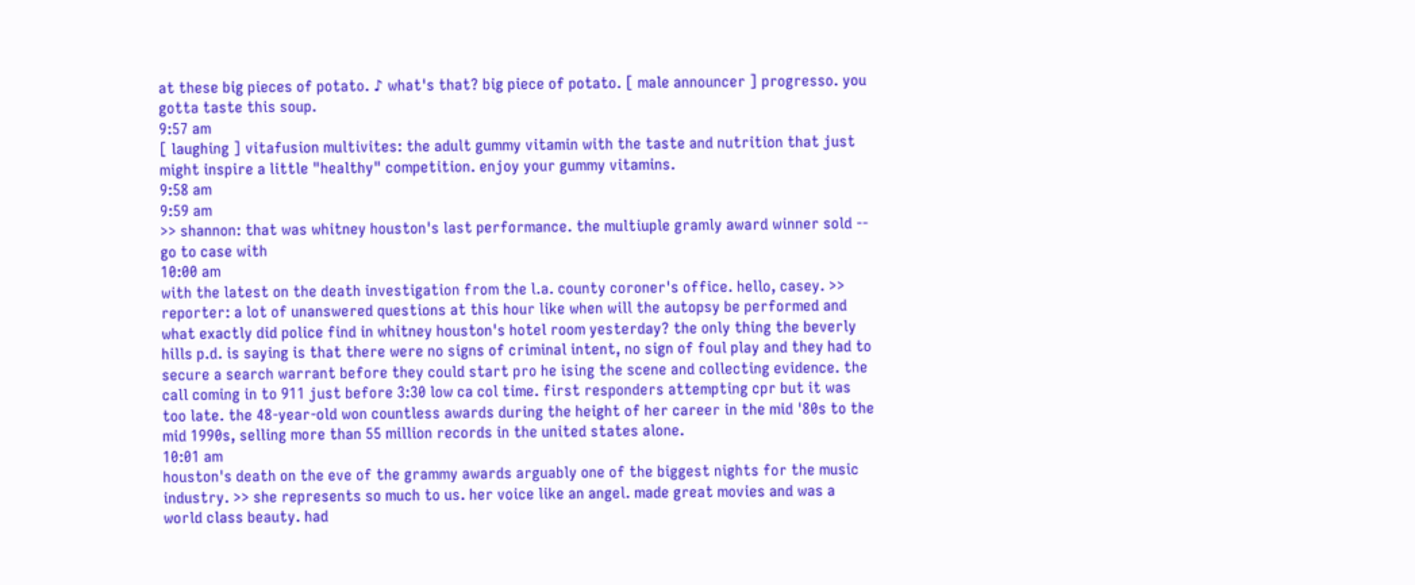at these big pieces of potato. ♪ what's that? big piece of potato. [ male announcer ] progresso. you gotta taste this soup.
9:57 am
[ laughing ] vitafusion multivites: the adult gummy vitamin with the taste and nutrition that just might inspire a little "healthy" competition. enjoy your gummy vitamins.
9:58 am
9:59 am
>> shannon: that was whitney houston's last performance. the multiuple gramly award winner sold -- go to case with
10:00 am
with the latest on the death investigation from the l.a. county coroner's office. hello, casey. >> reporter: a lot of unanswered questions at this hour like when will the autopsy be performed and what exactly did police find in whitney houston's hotel room yesterday? the only thing the beverly hills p.d. is saying is that there were no signs of criminal intent, no sign of foul play and they had to secure a search warrant before they could start pro he ising the scene and collecting evidence. the call coming in to 911 just before 3:30 low ca col time. first responders attempting cpr but it was too late. the 48-year-old won countless awards during the height of her career in the mid '80s to the mid 1990s, selling more than 55 million records in the united states alone.
10:01 am
houston's death on the eve of the grammy awards arguably one of the biggest nights for the music industry. >> she represents so much to us. her voice like an angel. made great movies and was a world class beauty. had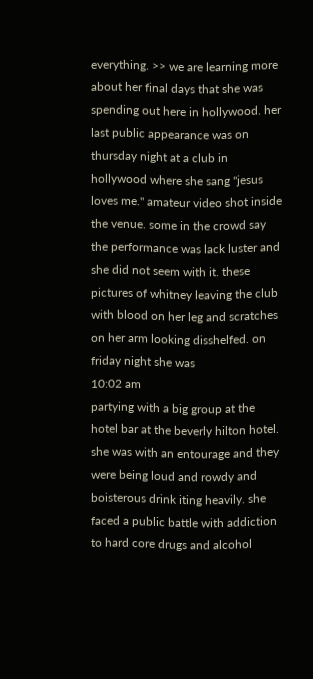everything. >> we are learning more about her final days that she was spending out here in hollywood. her last public appearance was on thursday night at a club in hollywood where she sang "jesus loves me." amateur video shot inside the venue. some in the crowd say the performance was lack luster and she did not seem with it. these pictures of whitney leaving the club with blood on her leg and scratches on her arm looking disshelfed. on friday night she was
10:02 am
partying with a big group at the hotel bar at the beverly hilton hotel. she was with an entourage and they were being loud and rowdy and boisterous drink iting heavily. she faced a public battle with addiction to hard core drugs and alcohol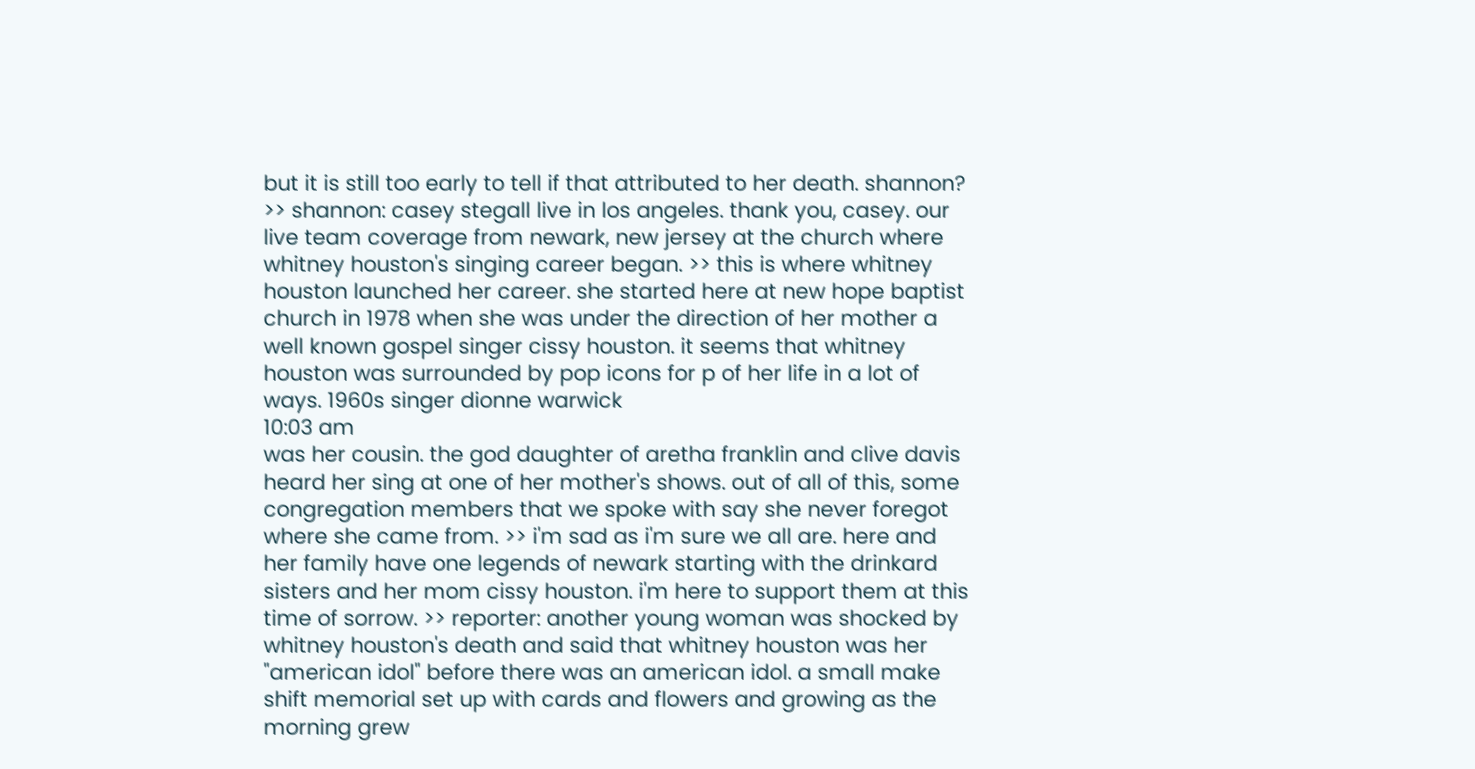but it is still too early to tell if that attributed to her death. shannon? >> shannon: casey stegall live in los angeles. thank you, casey. our live team coverage from newark, new jersey at the church where whitney houston's singing career began. >> this is where whitney houston launched her career. she started here at new hope baptist church in 1978 when she was under the direction of her mother a well known gospel singer cissy houston. it seems that whitney houston was surrounded by pop icons for p of her life in a lot of ways. 1960s singer dionne warwick
10:03 am
was her cousin. the god daughter of aretha franklin and clive davis heard her sing at one of her mother's shows. out of all of this, some congregation members that we spoke with say she never foregot where she came from. >> i'm sad as i'm sure we all are. here and her family have one legends of newark starting with the drinkard sisters and her mom cissy houston. i'm here to support them at this time of sorrow. >> reporter: another young woman was shocked by whitney houston's death and said that whitney houston was her "american idol" before there was an american idol. a small make shift memorial set up with cards and flowers and growing as the morning grew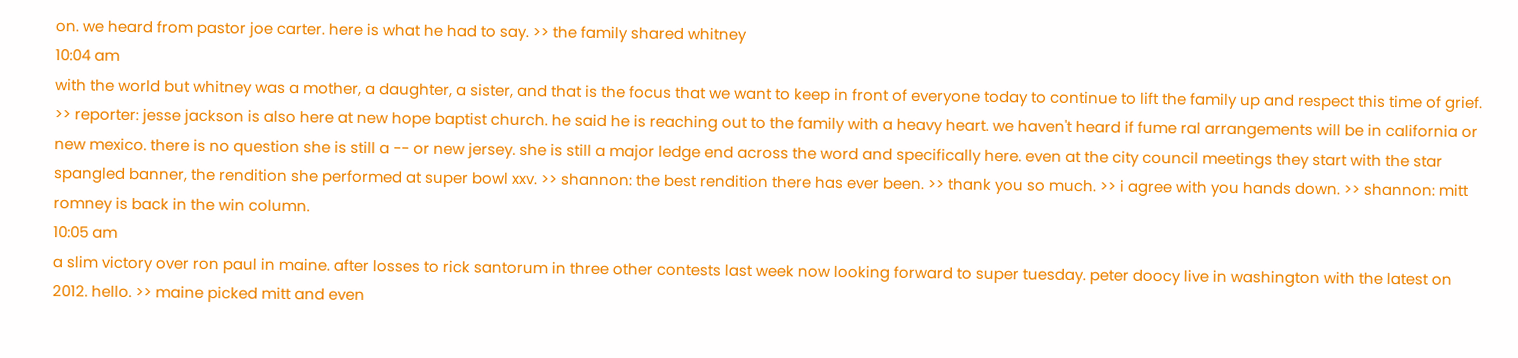on. we heard from pastor joe carter. here is what he had to say. >> the family shared whitney
10:04 am
with the world but whitney was a mother, a daughter, a sister, and that is the focus that we want to keep in front of everyone today to continue to lift the family up and respect this time of grief. >> reporter: jesse jackson is also here at new hope baptist church. he said he is reaching out to the family with a heavy heart. we haven't heard if fume ral arrangements will be in california or new mexico. there is no question she is still a -- or new jersey. she is still a major ledge end across the word and specifically here. even at the city council meetings they start with the star spangled banner, the rendition she performed at super bowl xxv. >> shannon: the best rendition there has ever been. >> thank you so much. >> i agree with you hands down. >> shannon: mitt romney is back in the win column.
10:05 am
a slim victory over ron paul in maine. after losses to rick santorum in three other contests last week now looking forward to super tuesday. peter doocy live in washington with the latest on 2012. hello. >> maine picked mitt and even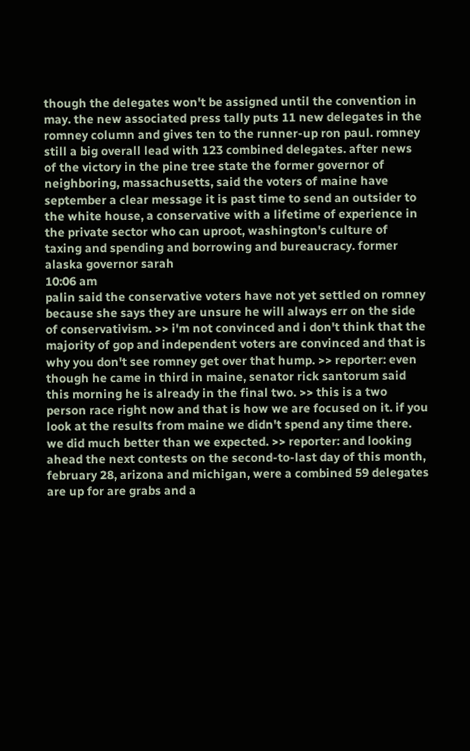though the delegates won't be assigned until the convention in may. the new associated press tally puts 11 new delegates in the romney column and gives ten to the runner-up ron paul. romney still a big overall lead with 123 combined delegates. after news of the victory in the pine tree state the former governor of neighboring, massachusetts, said the voters of maine have september a clear message it is past time to send an outsider to the white house, a conservative with a lifetime of experience in the private sector who can uproot, washington's culture of taxing and spending and borrowing and bureaucracy. former alaska governor sarah
10:06 am
palin said the conservative voters have not yet settled on romney because she says they are unsure he will always err on the side of conservativism. >> i'm not convinced and i don't think that the majority of gop and independent voters are convinced and that is why you don't see romney get over that hump. >> reporter: even though he came in third in maine, senator rick santorum said this morning he is already in the final two. >> this is a two person race right now and that is how we are focused on it. if you look at the results from maine we didn't spend any time there. we did much better than we expected. >> reporter: and looking ahead the next contests on the second-to-last day of this month, february 28, arizona and michigan, were a combined 59 delegates are up for are grabs and a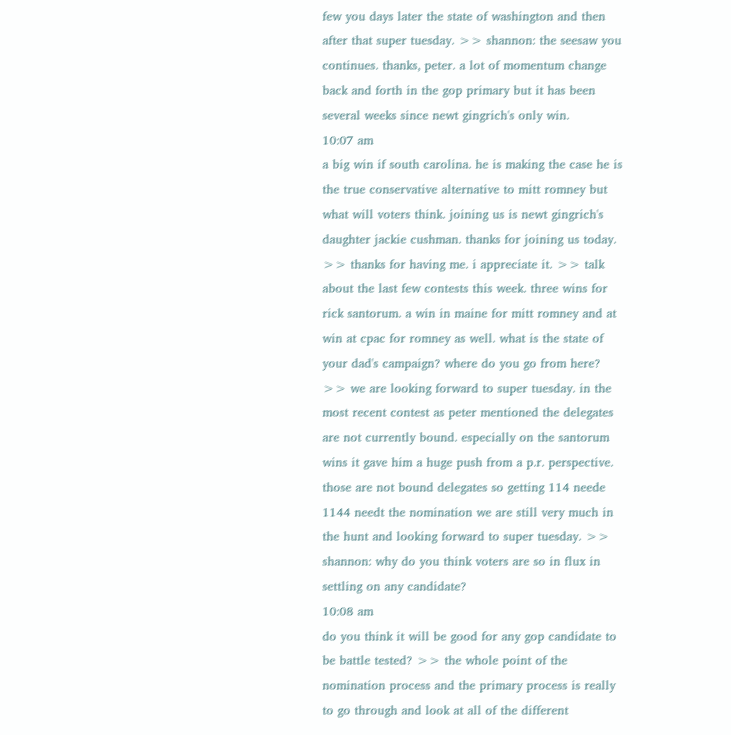few you days later the state of washington and then after that super tuesday. >> shannon: the seesaw you continues. thanks, peter. a lot of momentum change back and forth in the gop primary but it has been several weeks since newt gingrich's only win.
10:07 am
a big win if south carolina. he is making the case he is the true conservative alternative to mitt romney but what will voters think. joining us is newt gingrich's daughter jackie cushman. thanks for joining us today. >> thanks for having me. i appreciate it. >> talk about the last few contests this week. three wins for rick santorum. a win in maine for mitt romney and at win at cpac for romney as well. what is the state of your dad's campaign? where do you go from here? >> we are looking forward to super tuesday. in the most recent contest as peter mentioned the delegates are not currently bound. especially on the santorum wins it gave him a huge push from a p.r. perspective. those are not bound delegates so getting 114 neede 1144 needt the nomination we are still very much in the hunt and looking forward to super tuesday. >> shannon: why do you think voters are so in flux in settling on any candidate?
10:08 am
do you think it will be good for any gop candidate to be battle tested? >> the whole point of the nomination process and the primary process is really to go through and look at all of the different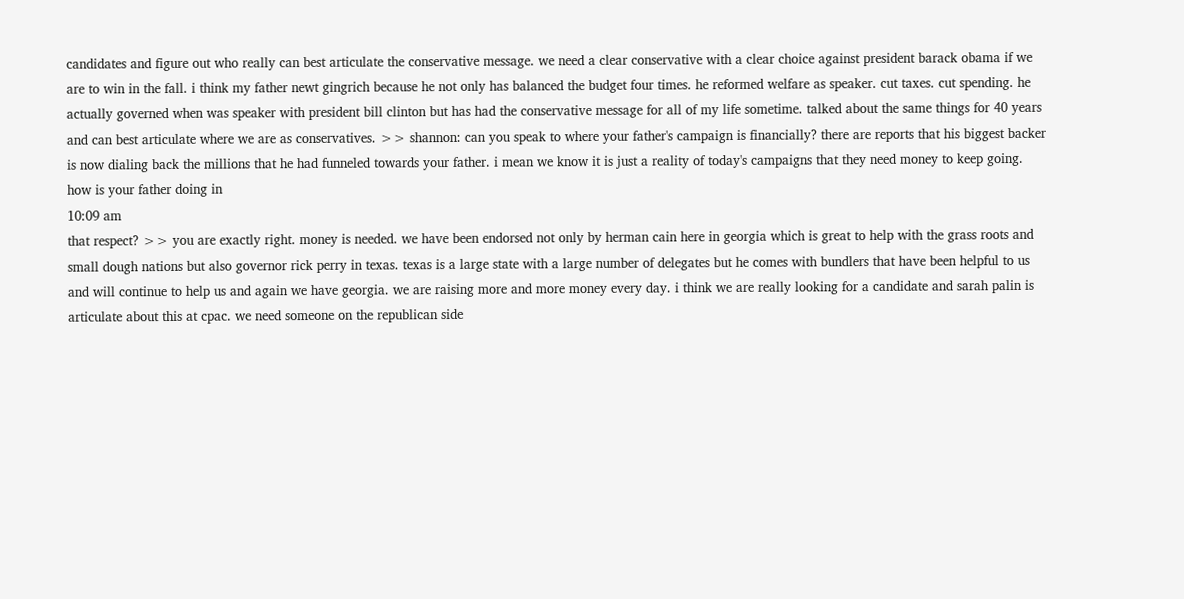candidates and figure out who really can best articulate the conservative message. we need a clear conservative with a clear choice against president barack obama if we are to win in the fall. i think my father newt gingrich because he not only has balanced the budget four times. he reformed welfare as speaker. cut taxes. cut spending. he actually governed when was speaker with president bill clinton but has had the conservative message for all of my life sometime. talked about the same things for 40 years and can best articulate where we are as conservatives. >> shannon: can you speak to where your father's campaign is financially? there are reports that his biggest backer is now dialing back the millions that he had funneled towards your father. i mean we know it is just a reality of today's campaigns that they need money to keep going. how is your father doing in
10:09 am
that respect? >> you are exactly right. money is needed. we have been endorsed not only by herman cain here in georgia which is great to help with the grass roots and small dough nations but also governor rick perry in texas. texas is a large state with a large number of delegates but he comes with bundlers that have been helpful to us and will continue to help us and again we have georgia. we are raising more and more money every day. i think we are really looking for a candidate and sarah palin is articulate about this at cpac. we need someone on the republican side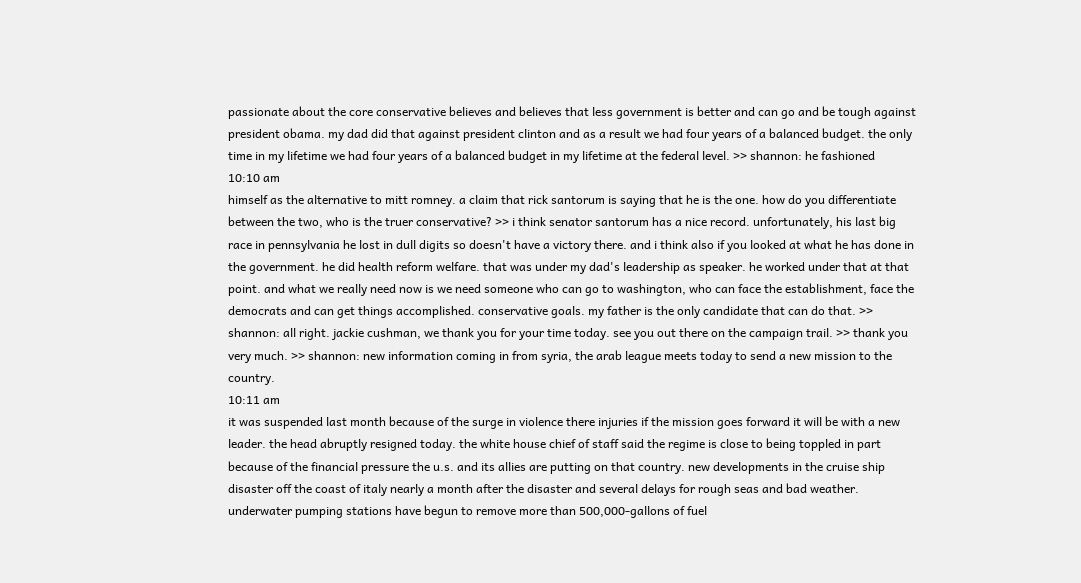passionate about the core conservative believes and believes that less government is better and can go and be tough against president obama. my dad did that against president clinton and as a result we had four years of a balanced budget. the only time in my lifetime we had four years of a balanced budget in my lifetime at the federal level. >> shannon: he fashioned
10:10 am
himself as the alternative to mitt romney. a claim that rick santorum is saying that he is the one. how do you differentiate between the two, who is the truer conservative? >> i think senator santorum has a nice record. unfortunately, his last big race in pennsylvania he lost in dull digits so doesn't have a victory there. and i think also if you looked at what he has done in the government. he did health reform welfare. that was under my dad's leadership as speaker. he worked under that at that point. and what we really need now is we need someone who can go to washington, who can face the establishment, face the democrats and can get things accomplished. conservative goals. my father is the only candidate that can do that. >> shannon: all right. jackie cushman, we thank you for your time today. see you out there on the campaign trail. >> thank you very much. >> shannon: new information coming in from syria, the arab league meets today to send a new mission to the country.
10:11 am
it was suspended last month because of the surge in violence there injuries if the mission goes forward it will be with a new leader. the head abruptly resigned today. the white house chief of staff said the regime is close to being toppled in part because of the financial pressure the u.s. and its allies are putting on that country. new developments in the cruise ship disaster off the coast of italy nearly a month after the disaster and several delays for rough seas and bad weather. underwater pumping stations have begun to remove more than 500,000-gallons of fuel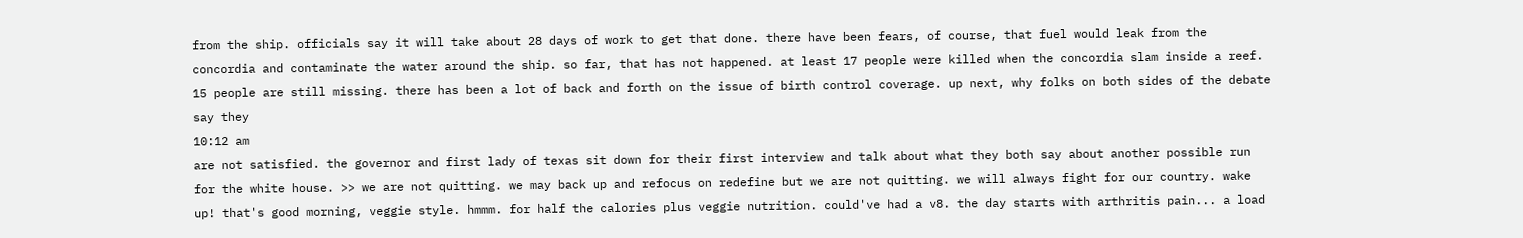from the ship. officials say it will take about 28 days of work to get that done. there have been fears, of course, that fuel would leak from the concordia and contaminate the water around the ship. so far, that has not happened. at least 17 people were killed when the concordia slam inside a reef. 15 people are still missing. there has been a lot of back and forth on the issue of birth control coverage. up next, why folks on both sides of the debate say they
10:12 am
are not satisfied. the governor and first lady of texas sit down for their first interview and talk about what they both say about another possible run for the white house. >> we are not quitting. we may back up and refocus on redefine but we are not quitting. we will always fight for our country. wake up! that's good morning, veggie style. hmmm. for half the calories plus veggie nutrition. could've had a v8. the day starts with arthritis pain... a load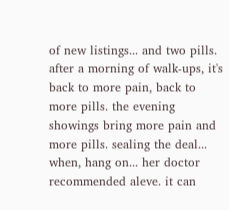of new listings... and two pills. after a morning of walk-ups, it's back to more pain, back to more pills. the evening showings bring more pain and more pills. sealing the deal... when, hang on... her doctor recommended aleve. it can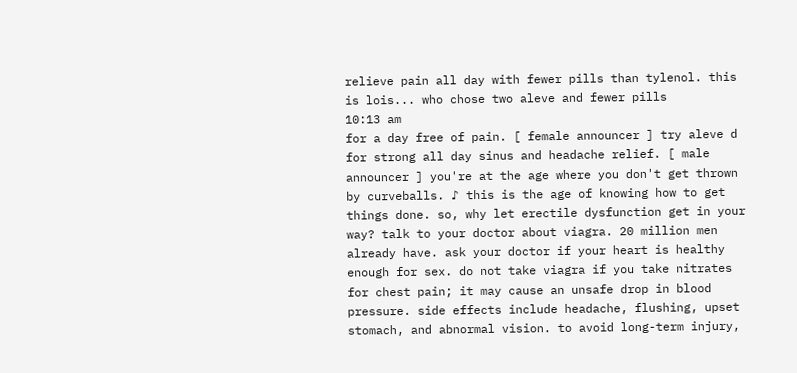relieve pain all day with fewer pills than tylenol. this is lois... who chose two aleve and fewer pills
10:13 am
for a day free of pain. [ female announcer ] try aleve d for strong all day sinus and headache relief. [ male announcer ] you're at the age where you don't get thrown by curveballs. ♪ this is the age of knowing how to get things done. so, why let erectile dysfunction get in your way? talk to your doctor about viagra. 20 million men already have. ask your doctor if your heart is healthy enough for sex. do not take viagra if you take nitrates for chest pain; it may cause an unsafe drop in blood pressure. side effects include headache, flushing, upset stomach, and abnormal vision. to avoid long-term injury,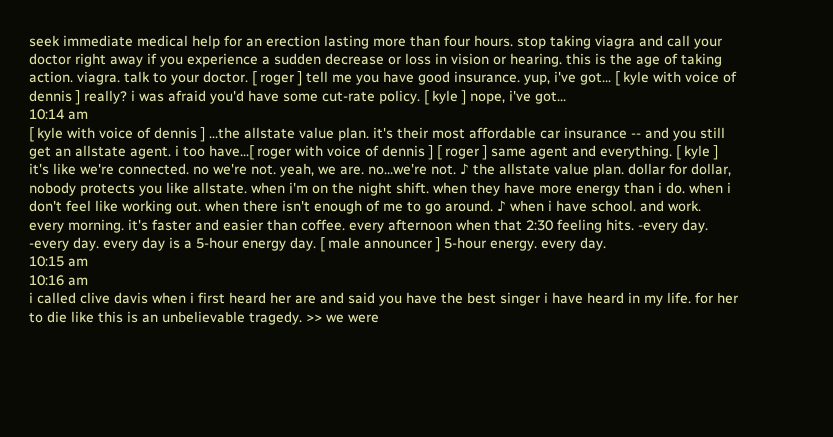seek immediate medical help for an erection lasting more than four hours. stop taking viagra and call your doctor right away if you experience a sudden decrease or loss in vision or hearing. this is the age of taking action. viagra. talk to your doctor. [ roger ] tell me you have good insurance. yup, i've got... [ kyle with voice of dennis ] really? i was afraid you'd have some cut-rate policy. [ kyle ] nope, i've got...
10:14 am
[ kyle with voice of dennis ] ...the allstate value plan. it's their most affordable car insurance -- and you still get an allstate agent. i too have...[ roger with voice of dennis ] [ roger ] same agent and everything. [ kyle ] it's like we're connected. no we're not. yeah, we are. no...we're not. ♪ the allstate value plan. dollar for dollar, nobody protects you like allstate. when i'm on the night shift. when they have more energy than i do. when i don't feel like working out. when there isn't enough of me to go around. ♪ when i have school. and work. every morning. it's faster and easier than coffee. every afternoon when that 2:30 feeling hits. -every day. -every day. every day is a 5-hour energy day. [ male announcer ] 5-hour energy. every day.
10:15 am
10:16 am
i called clive davis when i first heard her are and said you have the best singer i have heard in my life. for her to die like this is an unbelievable tragedy. >> we were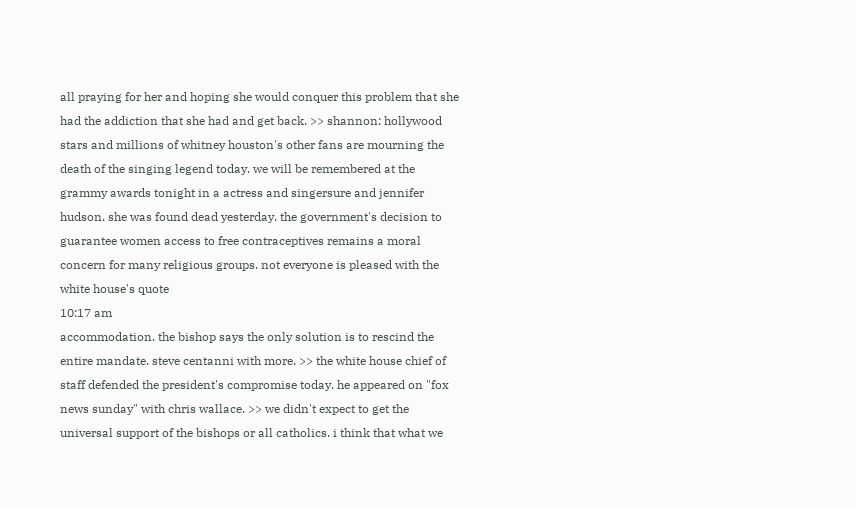all praying for her and hoping she would conquer this problem that she had the addiction that she had and get back. >> shannon: hollywood stars and millions of whitney houston's other fans are mourning the death of the singing legend today. we will be remembered at the grammy awards tonight in a actress and singersure and jennifer hudson. she was found dead yesterday. the government's decision to guarantee women access to free contraceptives remains a moral concern for many religious groups. not everyone is pleased with the white house's quote
10:17 am
accommodation. the bishop says the only solution is to rescind the entire mandate. steve centanni with more. >> the white house chief of staff defended the president's compromise today. he appeared on "fox news sunday" with chris wallace. >> we didn't expect to get the universal support of the bishops or all catholics. i think that what we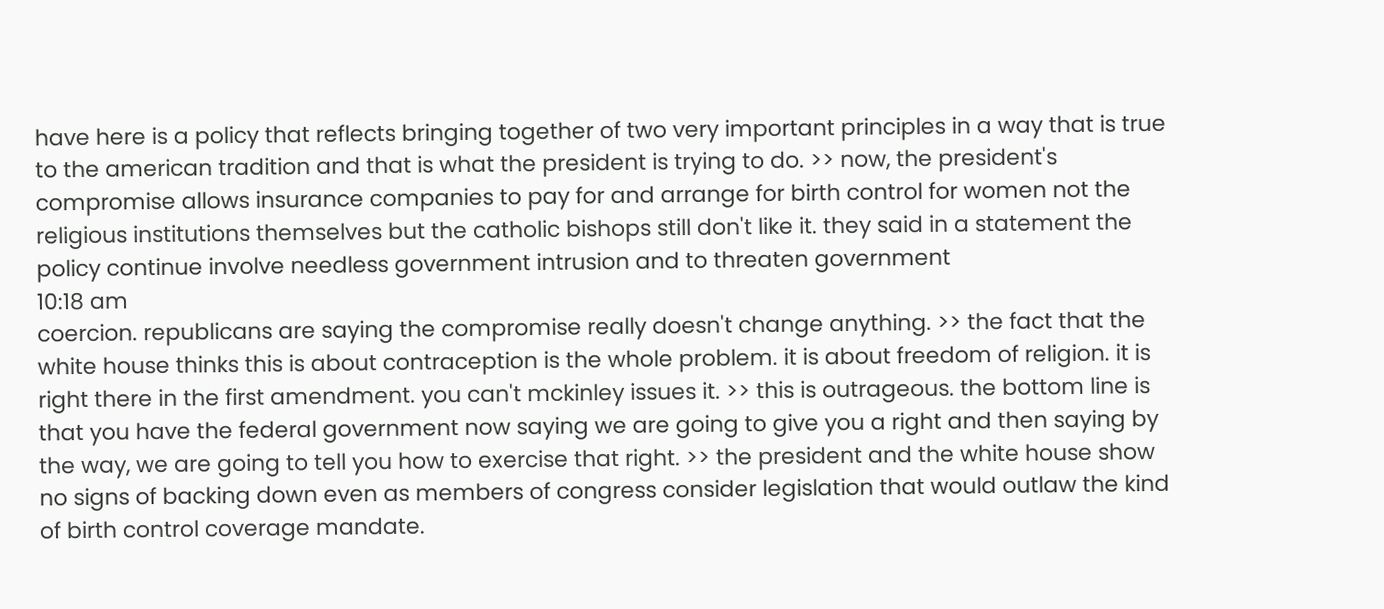have here is a policy that reflects bringing together of two very important principles in a way that is true to the american tradition and that is what the president is trying to do. >> now, the president's compromise allows insurance companies to pay for and arrange for birth control for women not the religious institutions themselves but the catholic bishops still don't like it. they said in a statement the policy continue involve needless government intrusion and to threaten government
10:18 am
coercion. republicans are saying the compromise really doesn't change anything. >> the fact that the white house thinks this is about contraception is the whole problem. it is about freedom of religion. it is right there in the first amendment. you can't mckinley issues it. >> this is outrageous. the bottom line is that you have the federal government now saying we are going to give you a right and then saying by the way, we are going to tell you how to exercise that right. >> the president and the white house show no signs of backing down even as members of congress consider legislation that would outlaw the kind of birth control coverage mandate.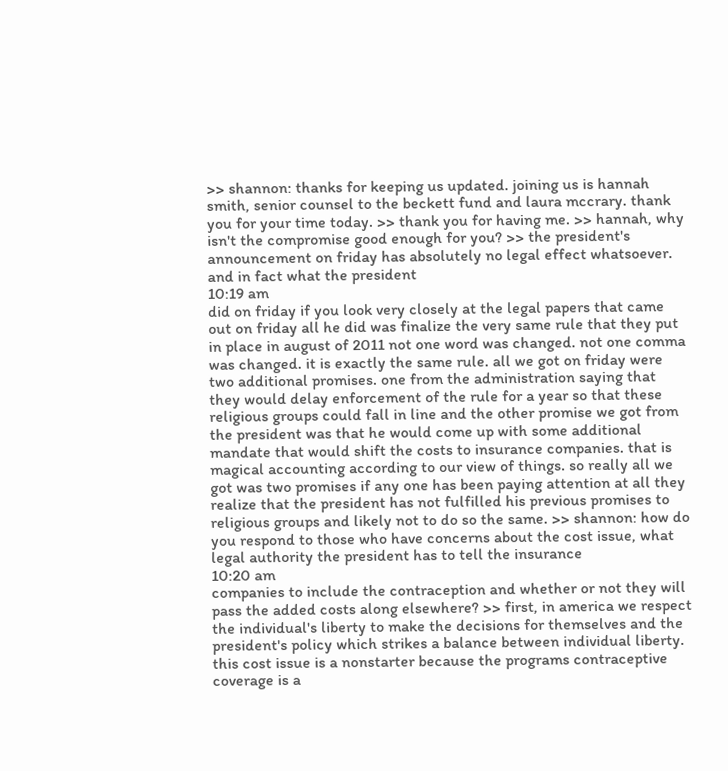>> shannon: thanks for keeping us updated. joining us is hannah smith, senior counsel to the beckett fund and laura mccrary. thank you for your time today. >> thank you for having me. >> hannah, why isn't the compromise good enough for you? >> the president's announcement on friday has absolutely no legal effect whatsoever. and in fact what the president
10:19 am
did on friday if you look very closely at the legal papers that came out on friday all he did was finalize the very same rule that they put in place in august of 2011 not one word was changed. not one comma was changed. it is exactly the same rule. all we got on friday were two additional promises. one from the administration saying that they would delay enforcement of the rule for a year so that these religious groups could fall in line and the other promise we got from the president was that he would come up with some additional mandate that would shift the costs to insurance companies. that is magical accounting according to our view of things. so really all we got was two promises if any one has been paying attention at all they realize that the president has not fulfilled his previous promises to religious groups and likely not to do so the same. >> shannon: how do you respond to those who have concerns about the cost issue, what legal authority the president has to tell the insurance
10:20 am
companies to include the contraception and whether or not they will pass the added costs along elsewhere? >> first, in america we respect the individual's liberty to make the decisions for themselves and the president's policy which strikes a balance between individual liberty. this cost issue is a nonstarter because the programs contraceptive coverage is a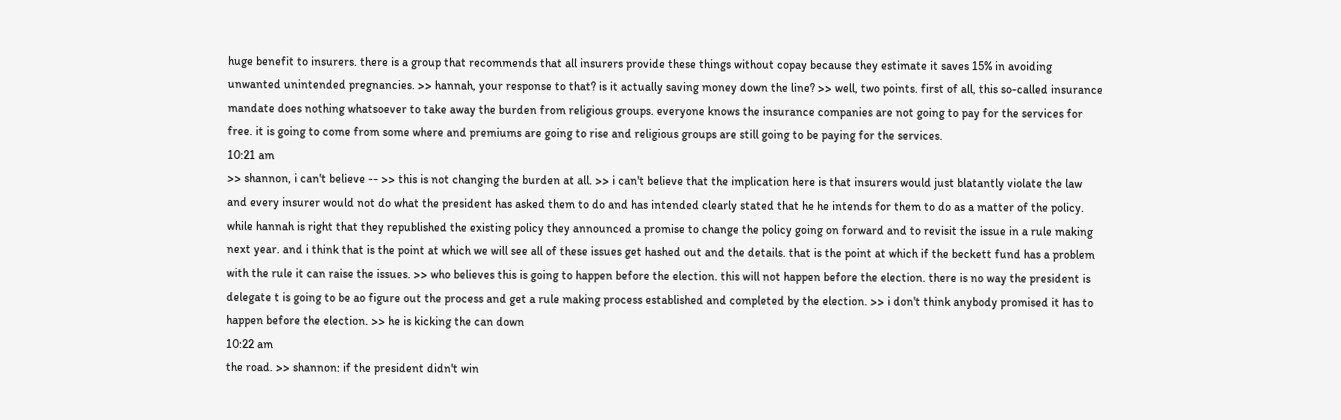huge benefit to insurers. there is a group that recommends that all insurers provide these things without copay because they estimate it saves 15% in avoiding unwanted unintended pregnancies. >> hannah, your response to that? is it actually saving money down the line? >> well, two points. first of all, this so-called insurance mandate does nothing whatsoever to take away the burden from religious groups. everyone knows the insurance companies are not going to pay for the services for free. it is going to come from some where and premiums are going to rise and religious groups are still going to be paying for the services.
10:21 am
>> shannon, i can't believe -- >> this is not changing the burden at all. >> i can't believe that the implication here is that insurers would just blatantly violate the law and every insurer would not do what the president has asked them to do and has intended clearly stated that he he intends for them to do as a matter of the policy. while hannah is right that they republished the existing policy they announced a promise to change the policy going on forward and to revisit the issue in a rule making next year. and i think that is the point at which we will see all of these issues get hashed out and the details. that is the point at which if the beckett fund has a problem with the rule it can raise the issues. >> who believes this is going to happen before the election. this will not happen before the election. there is no way the president is delegate t is going to be ao figure out the process and get a rule making process established and completed by the election. >> i don't think anybody promised it has to happen before the election. >> he is kicking the can down
10:22 am
the road. >> shannon: if the president didn't win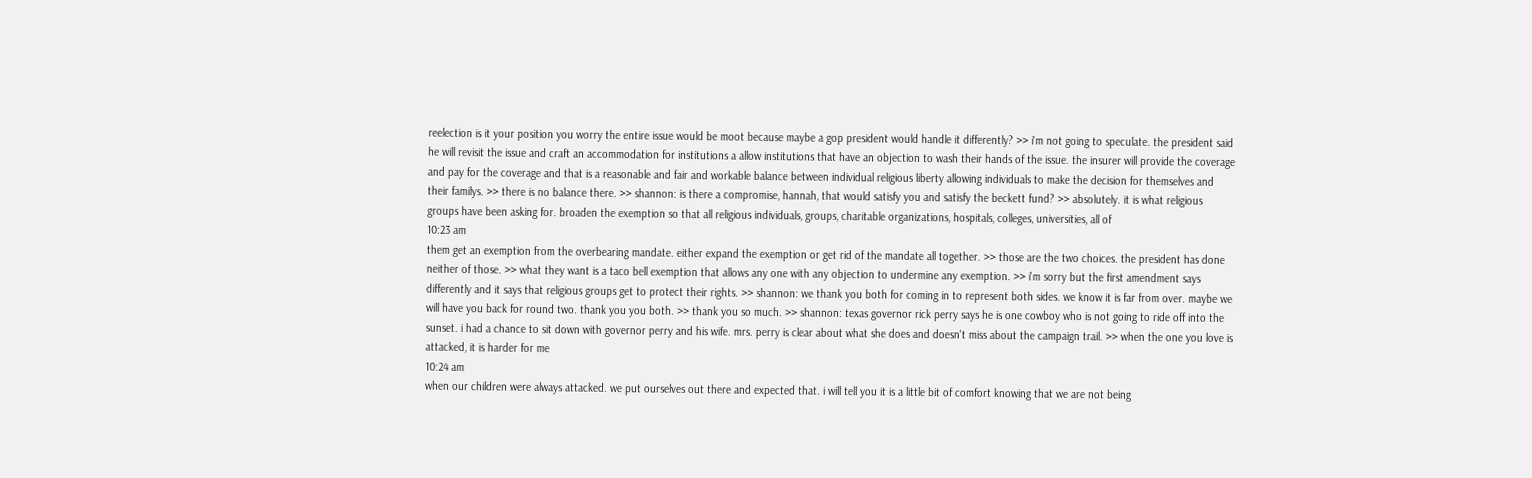reelection is it your position you worry the entire issue would be moot because maybe a gop president would handle it differently? >> i'm not going to speculate. the president said he will revisit the issue and craft an accommodation for institutions a allow institutions that have an objection to wash their hands of the issue. the insurer will provide the coverage and pay for the coverage and that is a reasonable and fair and workable balance between individual religious liberty allowing individuals to make the decision for themselves and their familys. >> there is no balance there. >> shannon: is there a compromise, hannah, that would satisfy you and satisfy the beckett fund? >> absolutely. it is what religious groups have been asking for. broaden the exemption so that all religious individuals, groups, charitable organizations, hospitals, colleges, universities, all of
10:23 am
them get an exemption from the overbearing mandate. either expand the exemption or get rid of the mandate all together. >> those are the two choices. the president has done neither of those. >> what they want is a taco bell exemption that allows any one with any objection to undermine any exemption. >> i'm sorry but the first amendment says differently and it says that religious groups get to protect their rights. >> shannon: we thank you both for coming in to represent both sides. we know it is far from over. maybe we will have you back for round two. thank you you both. >> thank you so much. >> shannon: texas governor rick perry says he is one cowboy who is not going to ride off into the sunset. i had a chance to sit down with governor perry and his wife. mrs. perry is clear about what she does and doesn't miss about the campaign trail. >> when the one you love is attacked, it is harder for me
10:24 am
when our children were always attacked. we put ourselves out there and expected that. i will tell you it is a little bit of comfort knowing that we are not being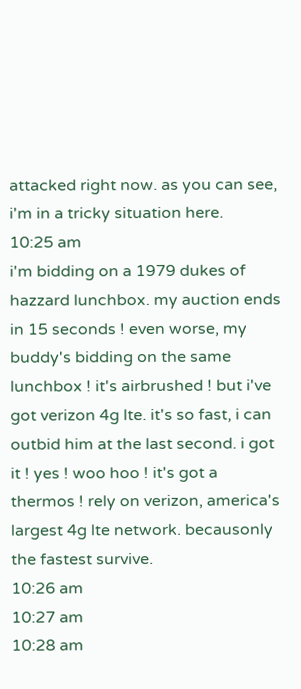attacked right now. as you can see, i'm in a tricky situation here.
10:25 am
i'm bidding on a 1979 dukes of hazzard lunchbox. my auction ends in 15 seconds ! even worse, my buddy's bidding on the same lunchbox ! it's airbrushed ! but i've got verizon 4g lte. it's so fast, i can outbid him at the last second. i got it ! yes ! woo hoo ! it's got a thermos ! rely on verizon, america's largest 4g lte network. becausonly the fastest survive.
10:26 am
10:27 am
10:28 am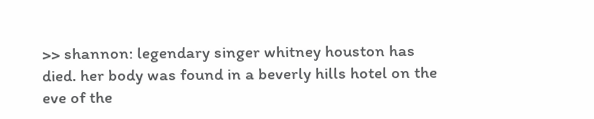>> shannon: legendary singer whitney houston has died. her body was found in a beverly hills hotel on the eve of the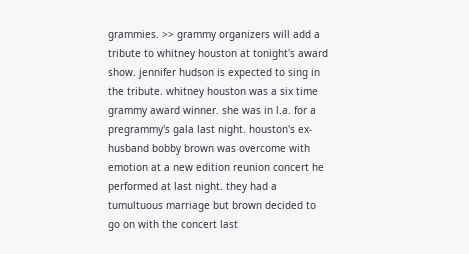grammies. >> grammy organizers will add a tribute to whitney houston at tonight's award show. jennifer hudson is expected to sing in the tribute. whitney houston was a six time grammy award winner. she was in l.a. for a pregrammy's gala last night. houston's ex-husband bobby brown was overcome with emotion at a new edition reunion concert he performed at last night. they had a tumultuous marriage but brown decided to go on with the concert last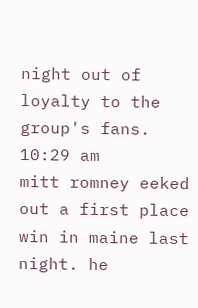night out of loyalty to the group's fans.
10:29 am
mitt romney eeked out a first place win in maine last night. he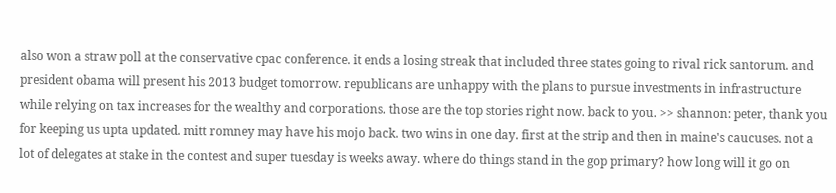also won a straw poll at the conservative cpac conference. it ends a losing streak that included three states going to rival rick santorum. and president obama will present his 2013 budget tomorrow. republicans are unhappy with the plans to pursue investments in infrastructure while relying on tax increases for the wealthy and corporations. those are the top stories right now. back to you. >> shannon: peter, thank you for keeping us upta updated. mitt romney may have his mojo back. two wins in one day. first at the strip and then in maine's caucuses. not a lot of delegates at stake in the contest and super tuesday is weeks away. where do things stand in the gop primary? how long will it go on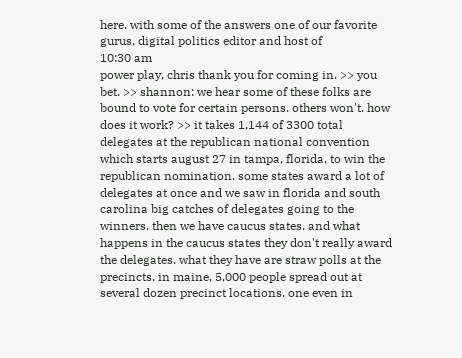here. with some of the answers one of our favorite gurus, digital politics editor and host of
10:30 am
power play, chris thank you for coming in. >> you bet. >> shannon: we hear some of these folks are bound to vote for certain persons. others won't. how does it work? >> it takes 1,144 of 3300 total delegates at the republican national convention which starts august 27 in tampa, florida, to win the republican nomination. some states award a lot of delegates at once and we saw in florida and south carolina big catches of delegates going to the winners. then we have caucus states. and what happens in the caucus states they don't really award the delegates. what they have are straw polls at the precincts. in maine, 5,000 people spread out at several dozen precinct locations. one even in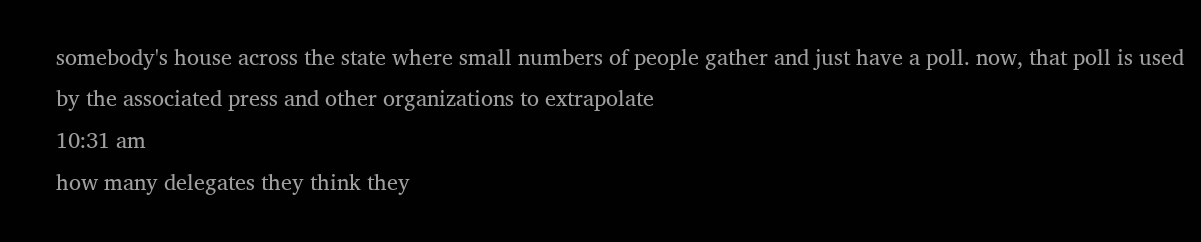somebody's house across the state where small numbers of people gather and just have a poll. now, that poll is used by the associated press and other organizations to extrapolate
10:31 am
how many delegates they think they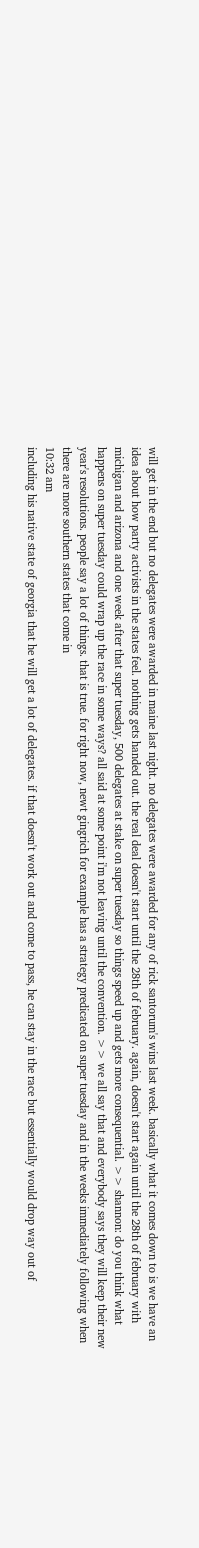will get in the end but no delegates were awarded in maine last night. no delegates were awarded for any of rick santorum's wins last week. basically what it comes down to is we have an idea about how party activists in the states feel. nothing gets handed out. the real deal doesn't start until the 28th of february. again, doesn't start again until the 28th of february with michigan and arizona and one week after that super tuesday, 500 delegates at stake on super tuesday so things speed up and gets more consequential. >> shannon: do you think what happens on super tuesday could wrap up the race in some ways? all said at some point i'm not leaving until the convention. >> we all say that and everybody says they will keep their new year's resolutions. people say a lot of things. that is true. for right now, newt gingrich for example has a strategy predicated on super tuesday and in the weeks immediately following when there are more southern states that come in
10:32 am
including his native state of georgia that he will get a lot of delegates. if that doesn't work out and come to pass, he can stay in the race but essentially would drop way out of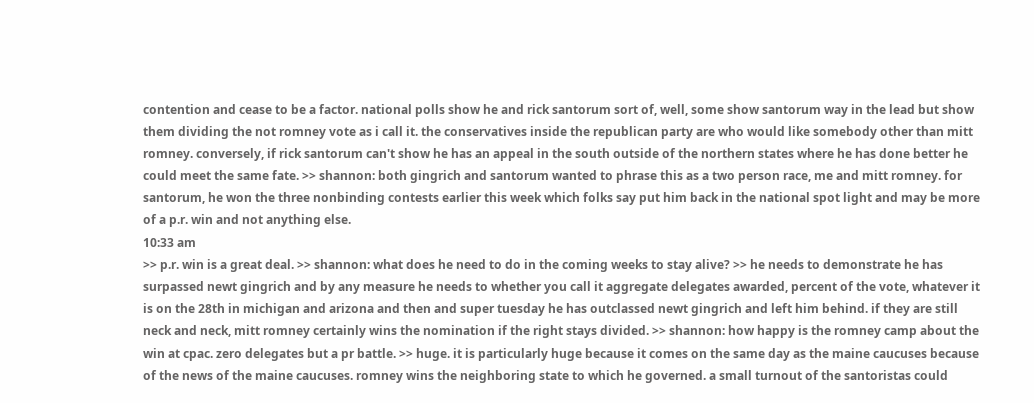contention and cease to be a factor. national polls show he and rick santorum sort of, well, some show santorum way in the lead but show them dividing the not romney vote as i call it. the conservatives inside the republican party are who would like somebody other than mitt romney. conversely, if rick santorum can't show he has an appeal in the south outside of the northern states where he has done better he could meet the same fate. >> shannon: both gingrich and santorum wanted to phrase this as a two person race, me and mitt romney. for santorum, he won the three nonbinding contests earlier this week which folks say put him back in the national spot light and may be more of a p.r. win and not anything else.
10:33 am
>> p.r. win is a great deal. >> shannon: what does he need to do in the coming weeks to stay alive? >> he needs to demonstrate he has surpassed newt gingrich and by any measure he needs to whether you call it aggregate delegates awarded, percent of the vote, whatever it is on the 28th in michigan and arizona and then and super tuesday he has outclassed newt gingrich and left him behind. if they are still neck and neck, mitt romney certainly wins the nomination if the right stays divided. >> shannon: how happy is the romney camp about the win at cpac. zero delegates but a pr battle. >> huge. it is particularly huge because it comes on the same day as the maine caucuses because of the news of the maine caucuses. romney wins the neighboring state to which he governed. a small turnout of the santoristas could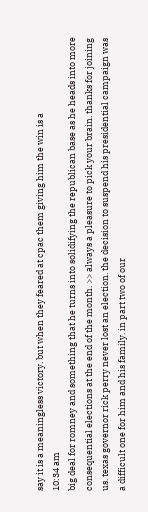say it is a meaningless victory. but when they feared at cpac them giving him the win is a
10:34 am
big deal for romney and something that he turns into solidifying the republican base as he heads into more consequential elections at the end of the month. >> always a pleasure to pick your brain. thanks for joining us. texas governor rick perry never lost an election. the decision to suspend his presidential campaign was a difficult one for him and his family. in part two of our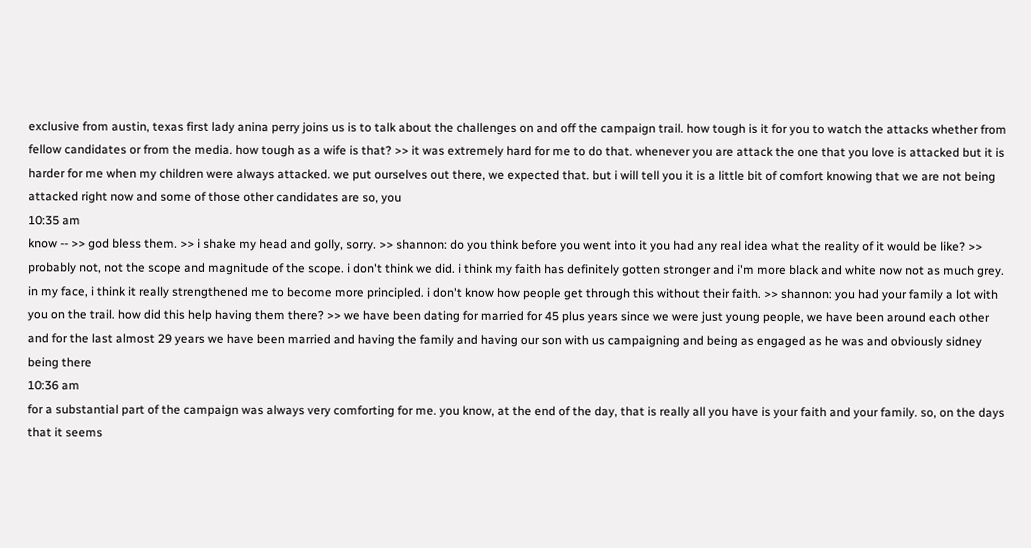exclusive from austin, texas first lady anina perry joins us is to talk about the challenges on and off the campaign trail. how tough is it for you to watch the attacks whether from fellow candidates or from the media. how tough as a wife is that? >> it was extremely hard for me to do that. whenever you are attack the one that you love is attacked but it is harder for me when my children were always attacked. we put ourselves out there, we expected that. but i will tell you it is a little bit of comfort knowing that we are not being attacked right now and some of those other candidates are so, you
10:35 am
know -- >> god bless them. >> i shake my head and golly, sorry. >> shannon: do you think before you went into it you had any real idea what the reality of it would be like? >> probably not, not the scope and magnitude of the scope. i don't think we did. i think my faith has definitely gotten stronger and i'm more black and white now not as much grey. in my face, i think it really strengthened me to become more principled. i don't know how people get through this without their faith. >> shannon: you had your family a lot with you on the trail. how did this help having them there? >> we have been dating for married for 45 plus years since we were just young people, we have been around each other and for the last almost 29 years we have been married and having the family and having our son with us campaigning and being as engaged as he was and obviously sidney being there
10:36 am
for a substantial part of the campaign was always very comforting for me. you know, at the end of the day, that is really all you have is your faith and your family. so, on the days that it seems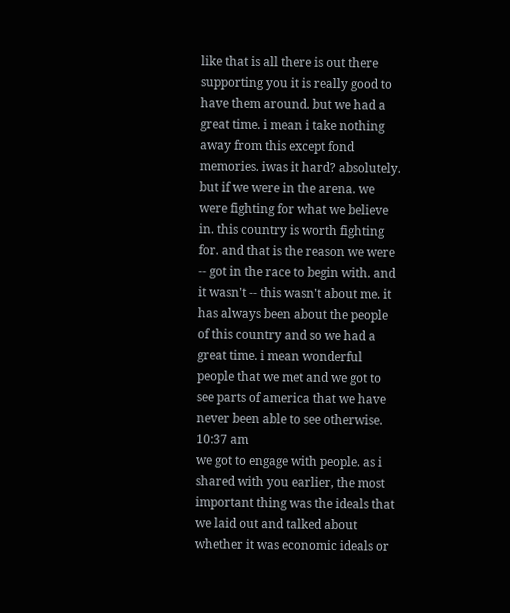like that is all there is out there supporting you it is really good to have them around. but we had a great time. i mean i take nothing away from this except fond memories. iwas it hard? absolutely. but if we were in the arena. we were fighting for what we believe in. this country is worth fighting for. and that is the reason we were -- got in the race to begin with. and it wasn't -- this wasn't about me. it has always been about the people of this country and so we had a great time. i mean wonderful people that we met and we got to see parts of america that we have never been able to see otherwise.
10:37 am
we got to engage with people. as i shared with you earlier, the most important thing was the ideals that we laid out and talked about whether it was economic ideals or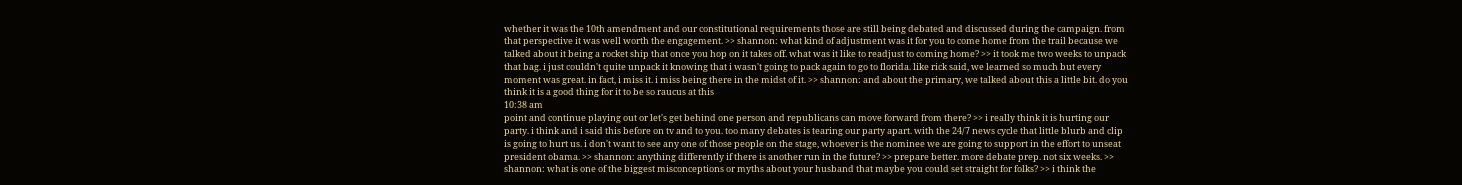whether it was the 10th amendment and our constitutional requirements those are still being debated and discussed during the campaign. from that perspective it was well worth the engagement. >> shannon: what kind of adjustment was it for you to come home from the trail because we talked about it being a rocket ship that once you hop on it takes off. what was it like to readjust to coming home? >> it took me two weeks to unpack that bag. i just couldn't quite unpack it knowing that i wasn't going to pack again to go to florida. like rick said, we learned so much but every moment was great. in fact, i miss it. i miss being there in the midst of it. >> shannon: and about the primary, we talked about this a little bit. do you think it is a good thing for it to be so raucus at this
10:38 am
point and continue playing out or let's get behind one person and republicans can move forward from there? >> i really think it is hurting our party. i think and i said this before on tv and to you. too many debates is tearing our party apart. with the 24/7 news cycle that little blurb and clip is going to hurt us. i don't want to see any one of those people on the stage, whoever is the nominee we are going to support in the effort to unseat president obama. >> shannon: anything differently if there is another run in the future? >> prepare better. more debate prep. not six weeks. >> shannon: what is one of the biggest misconceptions or myths about your husband that maybe you could set straight for folks? >> i think the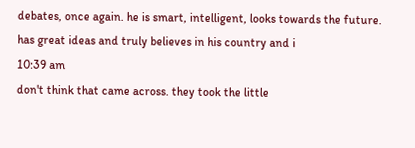debates, once again. he is smart, intelligent, looks towards the future. has great ideas and truly believes in his country and i
10:39 am
don't think that came across. they took the little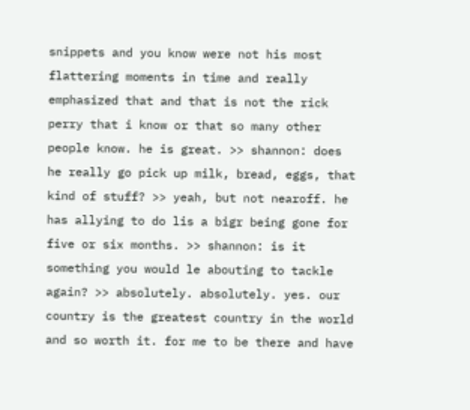snippets and you know were not his most flattering moments in time and really emphasized that and that is not the rick perry that i know or that so many other people know. he is great. >> shannon: does he really go pick up milk, bread, eggs, that kind of stuff? >> yeah, but not nearoff. he has allying to do lis a bigr being gone for five or six months. >> shannon: is it something you would le abouting to tackle again? >> absolutely. absolutely. yes. our country is the greatest country in the world and so worth it. for me to be there and have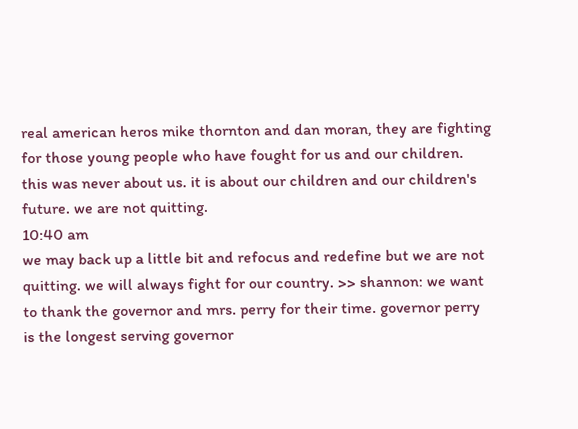real american heros mike thornton and dan moran, they are fighting for those young people who have fought for us and our children. this was never about us. it is about our children and our children's future. we are not quitting.
10:40 am
we may back up a little bit and refocus and redefine but we are not quitting. we will always fight for our country. >> shannon: we want to thank the governor and mrs. perry for their time. governor perry is the longest serving governor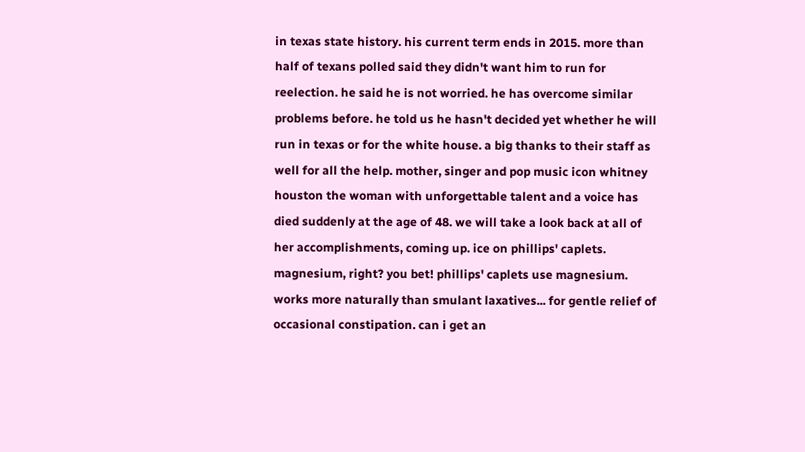in texas state history. his current term ends in 2015. more than half of texans polled said they didn't want him to run for reelection. he said he is not worried. he has overcome similar problems before. he told us he hasn't decided yet whether he will run in texas or for the white house. a big thanks to their staff as well for all the help. mother, singer and pop music icon whitney houston the woman with unforgettable talent and a voice has died suddenly at the age of 48. we will take a look back at all of her accomplishments, coming up. ice on phillips' caplets. magnesium, right? you bet! phillips' caplets use magnesium. works more naturally than smulant laxatives... for gentle relief of occasional constipation. can i get an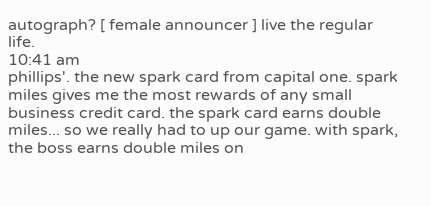autograph? [ female announcer ] live the regular life.
10:41 am
phillips'. the new spark card from capital one. spark miles gives me the most rewards of any small business credit card. the spark card earns double miles... so we really had to up our game. with spark, the boss earns double miles on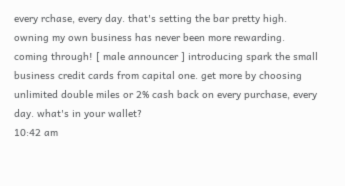every rchase, every day. that's setting the bar pretty high. owning my own business has never been more rewarding. coming through! [ male announcer ] introducing spark the small business credit cards from capital one. get more by choosing unlimited double miles or 2% cash back on every purchase, every day. what's in your wallet?
10:42 am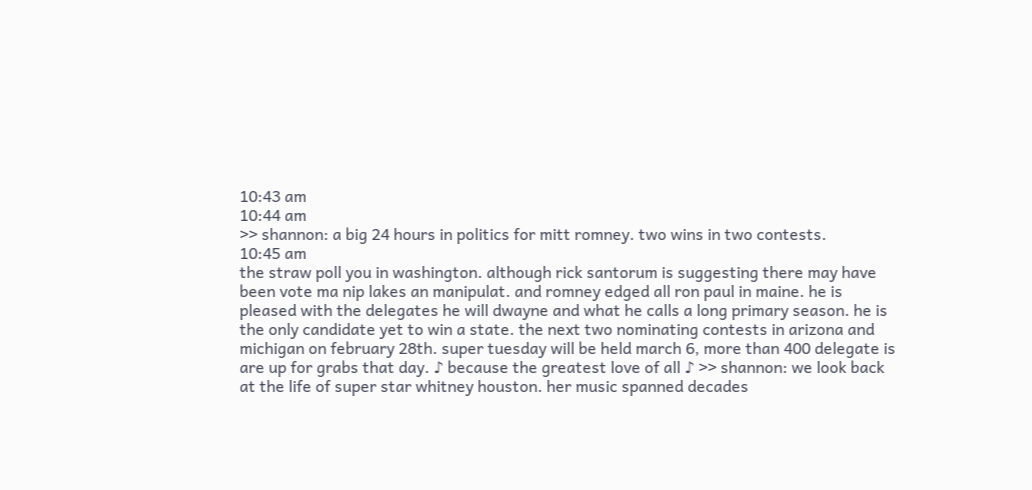10:43 am
10:44 am
>> shannon: a big 24 hours in politics for mitt romney. two wins in two contests.
10:45 am
the straw poll you in washington. although rick santorum is suggesting there may have been vote ma nip lakes an manipulat. and romney edged all ron paul in maine. he is pleased with the delegates he will dwayne and what he calls a long primary season. he is the only candidate yet to win a state. the next two nominating contests in arizona and michigan on february 28th. super tuesday will be held march 6, more than 400 delegate is are up for grabs that day. ♪ because the greatest love of all ♪ >> shannon: we look back at the life of super star whitney houston. her music spanned decades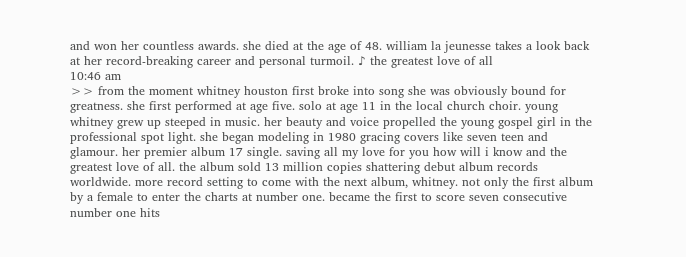and won her countless awards. she died at the age of 48. william la jeunesse takes a look back at her record-breaking career and personal turmoil. ♪ the greatest love of all
10:46 am
>> from the moment whitney houston first broke into song she was obviously bound for greatness. she first performed at age five. solo at age 11 in the local church choir. young whitney grew up steeped in music. her beauty and voice propelled the young gospel girl in the professional spot light. she began modeling in 1980 gracing covers like seven teen and glamour. her premier album 17 single. saving all my love for you how will i know and the greatest love of all. the album sold 13 million copies shattering debut album records worldwide. more record setting to come with the next album, whitney. not only the first album by a female to enter the charts at number one. became the first to score seven consecutive number one hits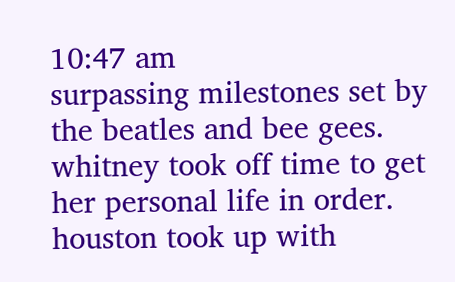10:47 am
surpassing milestones set by the beatles and bee gees. whitney took off time to get her personal life in order. houston took up with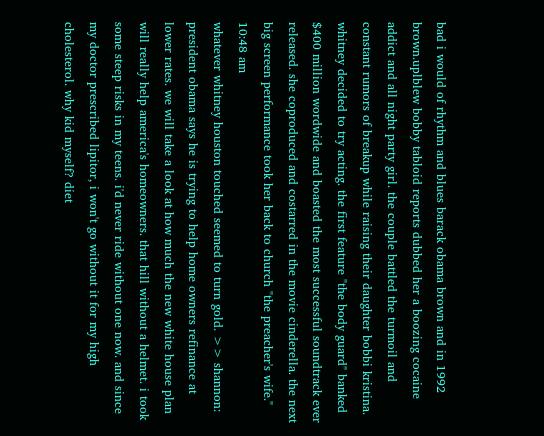bad i would of rhythm and blues barack obama brown and in 1992 brown.uplblew bobby tabloid reports dubbed her a boozing cocaine addict and all night party girl. the couple battled the turmoil and constant rumors of breakup while raising their daughter bobbi kristina. whitney decided to try acting. the first feature "the body guard" banked $400 million wordwide and boasted the most successful soundtrack ever released. she coproduced and costarred in the movie cinderella. the next big screen performance took her back to church "the preacher's wife."
10:48 am
whatever whitney houston touched seemed to turn gold. >> shannon: president obama says he is trying to help home owners refinance at lower rates. we will take a look at how much the new white house plan will really help america's homeowners. that hill without a helmet. i took some steep risks in my teens. i'd never ride without one now. and since my doctor prescribed lipitor, i won't go without it for my high cholesterol. why kid myself? diet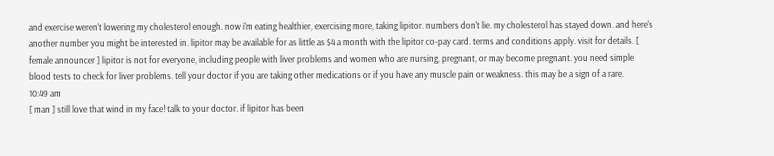and exercise weren't lowering my cholesterol enough. now i'm eating healthier, exercising more, taking lipitor. numbers don't lie. my cholesterol has stayed down. and here's another number you might be interested in. lipitor may be available for as little as $4 a month with the lipitor co-pay card. terms and conditions apply. visit for details. [ female announcer ] lipitor is not for everyone, including people with liver problems and women who are nursing, pregnant, or may become pregnant. you need simple blood tests to check for liver problems. tell your doctor if you are taking other medications or if you have any muscle pain or weakness. this may be a sign of a rare.
10:49 am
[ man ] still love that wind in my face! talk to your doctor. if lipitor has been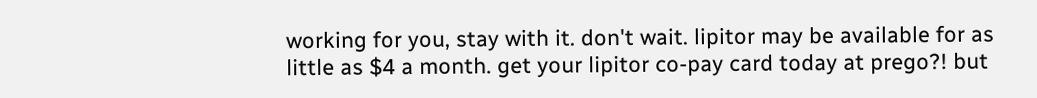working for you, stay with it. don't wait. lipitor may be available for as little as $4 a month. get your lipitor co-pay card today at prego?! but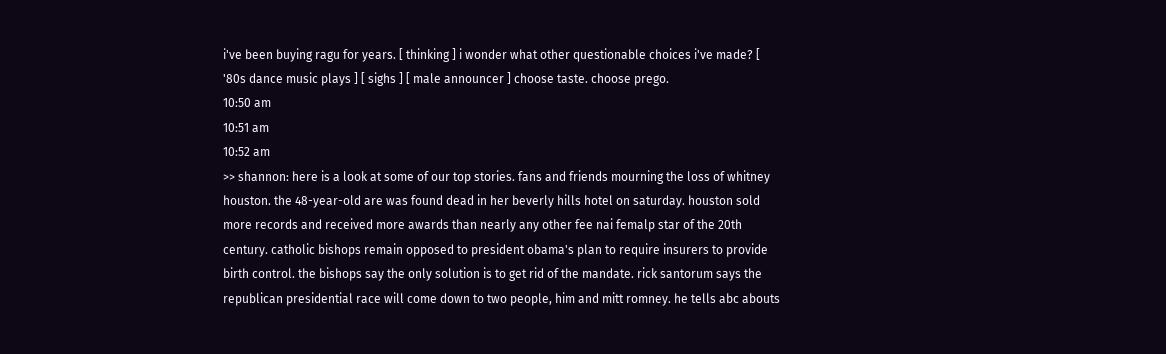i've been buying ragu for years. [ thinking ] i wonder what other questionable choices i've made? [ '80s dance music plays ] [ sighs ] [ male announcer ] choose taste. choose prego.
10:50 am
10:51 am
10:52 am
>> shannon: here is a look at some of our top stories. fans and friends mourning the loss of whitney houston. the 48-year-old are was found dead in her beverly hills hotel on saturday. houston sold more records and received more awards than nearly any other fee nai femalp star of the 20th century. catholic bishops remain opposed to president obama's plan to require insurers to provide birth control. the bishops say the only solution is to get rid of the mandate. rick santorum says the republican presidential race will come down to two people, him and mitt romney. he tells abc abouts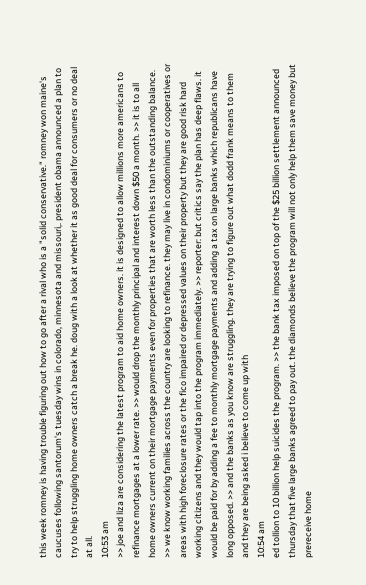this week romney is having trouble figuring out how to go after a rival who is a "solid conservative." romney won maine's caucuses following santorum's tuesday wins in colorado, minnesota and missouri,. president obama announced a plan to try to help struggling home owners catch a break he. doug with a look at whether it as good deal for consumers or no deal at all.
10:53 am
>> joe and liza are considering the latest program to aid home owners. it is designed to allow millions more americans to refinance mortgages at a lower rate. >> would drop the monthly principal and interest down $50 a month. >> it is to all home owners current on their mortgage payments even for properties that are worth less than the outstanding balance. >> we know working families across the country are looking to refinance. they may live in condominiums or cooperatives or areas with high foreclosure rates or the fico impaired or depressed values on their property but they are good risk hard working citizens and they would tap into the program immediately. >> reporter: but critics say the plan has deep flaws. it would be paid for by adding a fee to monthly mortgage payments and adding a tax on large banks which republicans have long opposed. >> and the banks as you know are struggling. they are trying to figure out what dodd frank means to them and they are being asked i believe to come up with
10:54 am
ed tollion to 10 billion help suicides the program. >> the bank tax imposed on top of the $25 billion settlement announced thursday that five large banks agreed to pay out. the diamonds believe the program will not only help them save money but prereceive home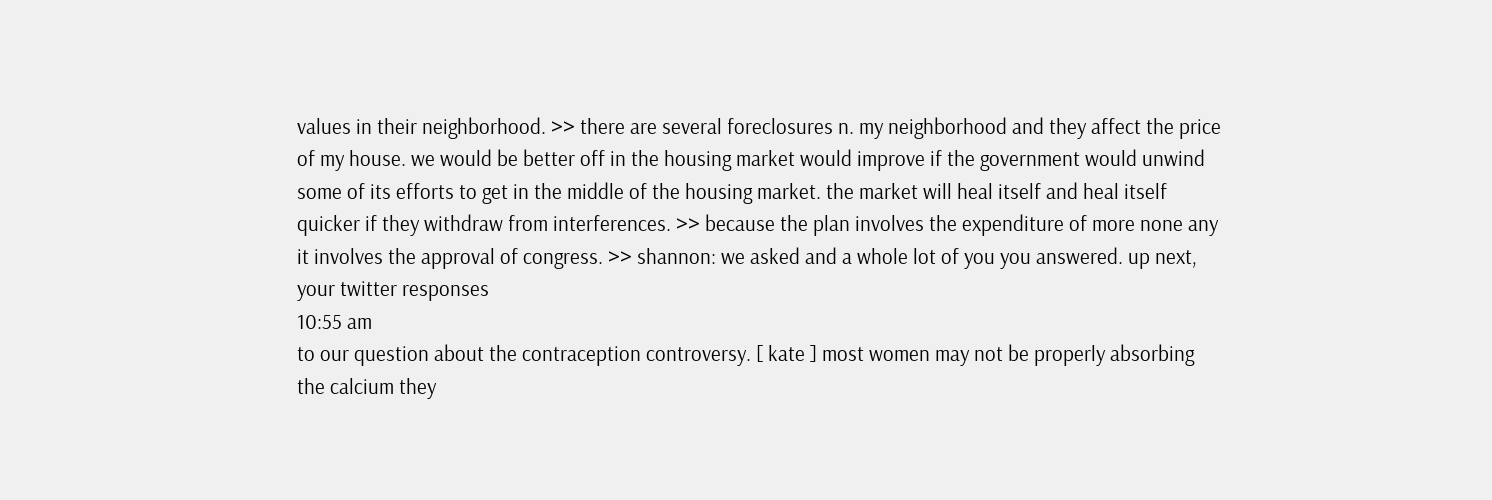values in their neighborhood. >> there are several foreclosures n. my neighborhood and they affect the price of my house. we would be better off in the housing market would improve if the government would unwind some of its efforts to get in the middle of the housing market. the market will heal itself and heal itself quicker if they withdraw from interferences. >> because the plan involves the expenditure of more none any it involves the approval of congress. >> shannon: we asked and a whole lot of you you answered. up next, your twitter responses
10:55 am
to our question about the contraception controversy. [ kate ] most women may not be properly absorbing the calcium they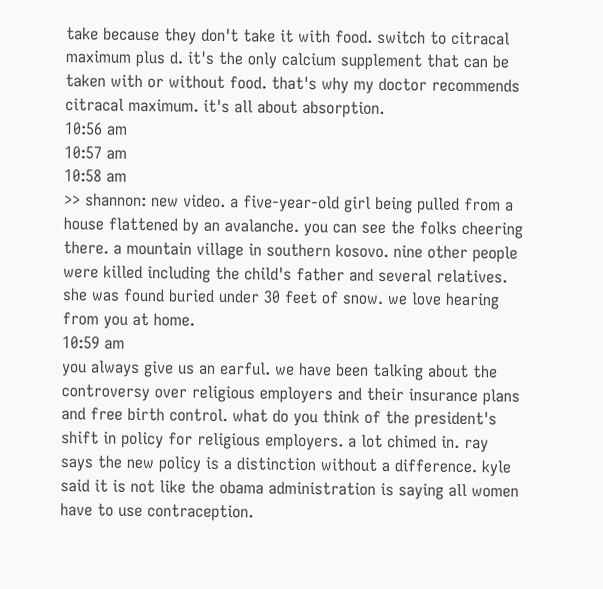take because they don't take it with food. switch to citracal maximum plus d. it's the only calcium supplement that can be taken with or without food. that's why my doctor recommends citracal maximum. it's all about absorption.
10:56 am
10:57 am
10:58 am
>> shannon: new video. a five-year-old girl being pulled from a house flattened by an avalanche. you can see the folks cheering there. a mountain village in southern kosovo. nine other people were killed including the child's father and several relatives. she was found buried under 30 feet of snow. we love hearing from you at home.
10:59 am
you always give us an earful. we have been talking about the controversy over religious employers and their insurance plans and free birth control. what do you think of the president's shift in policy for religious employers. a lot chimed in. ray says the new policy is a distinction without a difference. kyle said it is not like the obama administration is saying all women have to use contraception.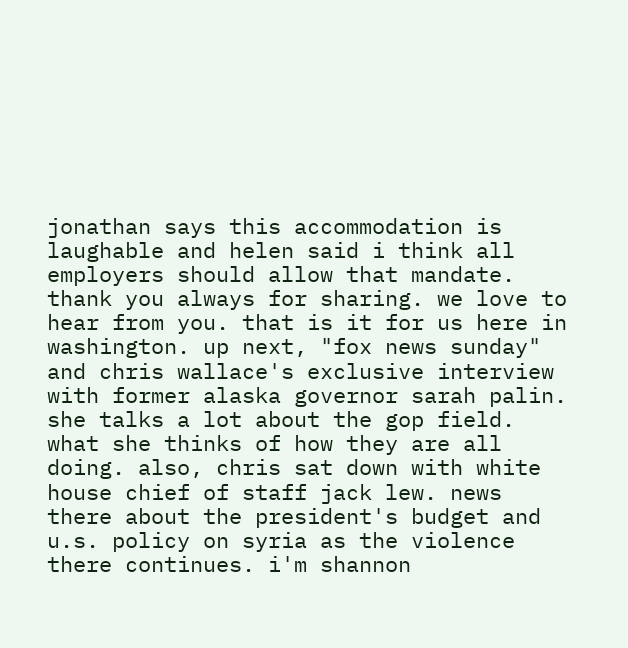jonathan says this accommodation is laughable and helen said i think all employers should allow that mandate. thank you always for sharing. we love to hear from you. that is it for us here in washington. up next, "fox news sunday" and chris wallace's exclusive interview with former alaska governor sarah palin. she talks a lot about the gop field. what she thinks of how they are all doing. also, chris sat down with white house chief of staff jack lew. news there about the president's budget and u.s. policy on syria as the violence there continues. i'm shannon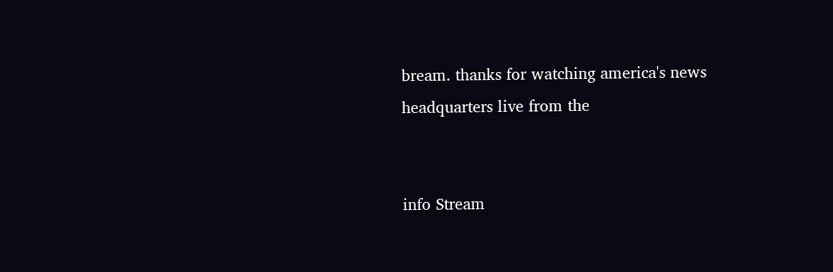bream. thanks for watching america's news headquarters live from the


info Stream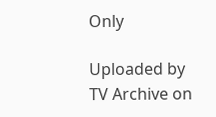Only

Uploaded by TV Archive on